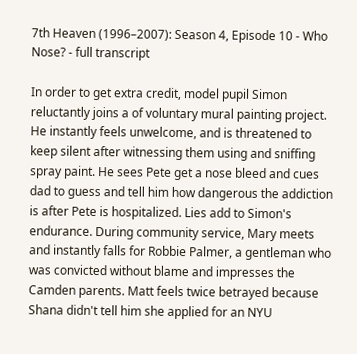7th Heaven (1996–2007): Season 4, Episode 10 - Who Nose? - full transcript

In order to get extra credit, model pupil Simon reluctantly joins a of voluntary mural painting project. He instantly feels unwelcome, and is threatened to keep silent after witnessing them using and sniffing spray paint. He sees Pete get a nose bleed and cues dad to guess and tell him how dangerous the addiction is after Pete is hospitalized. Lies add to Simon's endurance. During community service, Mary meets and instantly falls for Robbie Palmer, a gentleman who was convicted without blame and impresses the Camden parents. Matt feels twice betrayed because Shana didn't tell him she applied for an NYU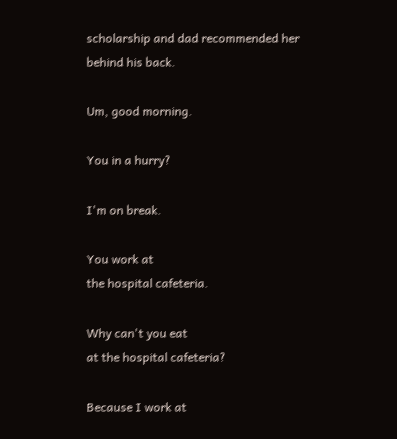scholarship and dad recommended her behind his back.

Um, good morning.

You in a hurry?

I'm on break.

You work at
the hospital cafeteria.

Why can't you eat
at the hospital cafeteria?

Because I work at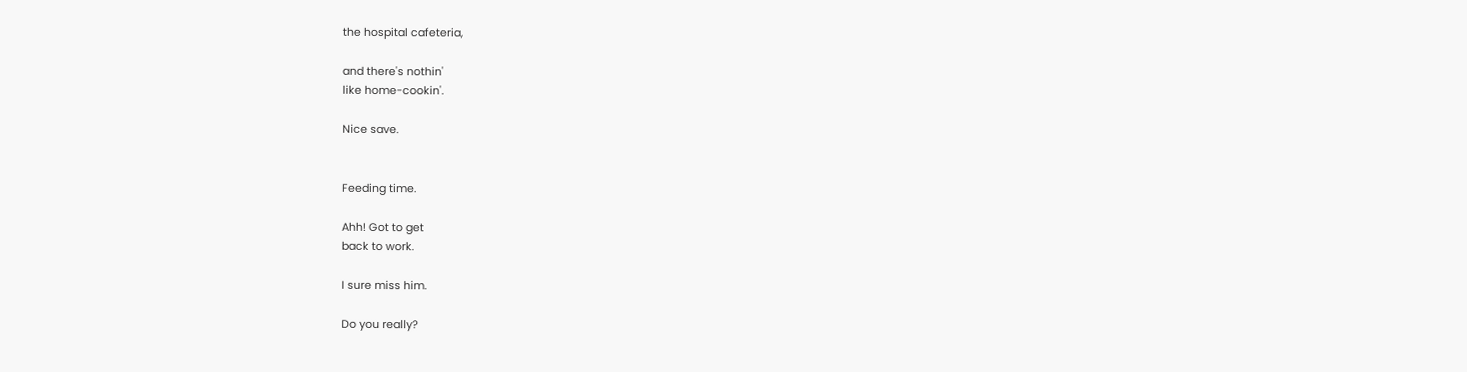the hospital cafeteria,

and there's nothin'
like home-cookin'.

Nice save.


Feeding time.

Ahh! Got to get
back to work.

I sure miss him.

Do you really?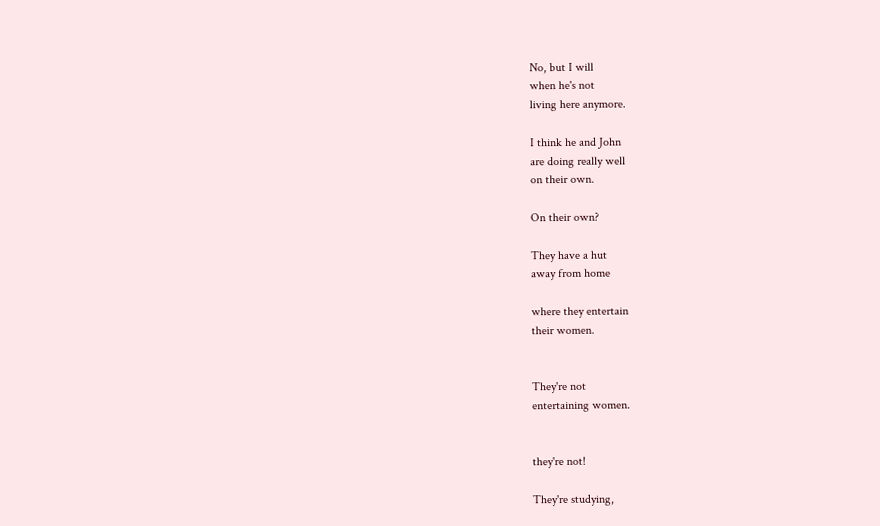No, but I will
when he's not
living here anymore.

I think he and John
are doing really well
on their own.

On their own?

They have a hut
away from home

where they entertain
their women.


They're not
entertaining women.


they're not!

They're studying,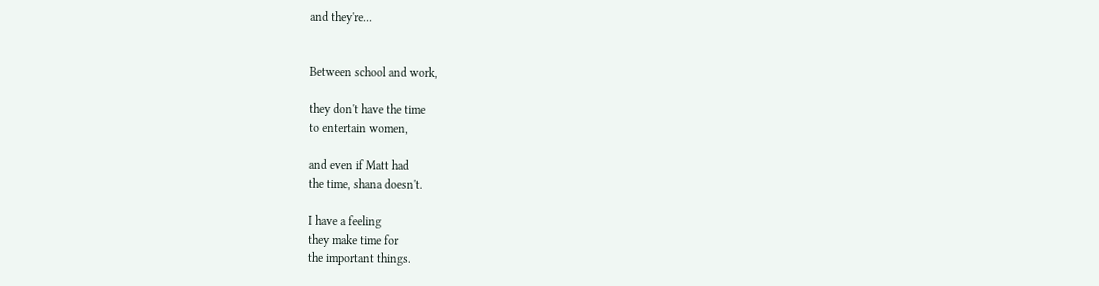and they're...


Between school and work,

they don't have the time
to entertain women,

and even if Matt had
the time, shana doesn't.

I have a feeling
they make time for
the important things.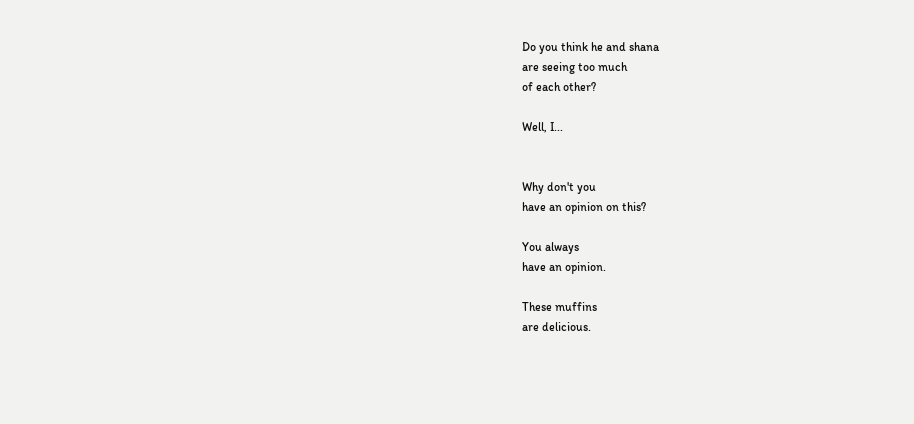Do you think he and shana
are seeing too much
of each other?

Well, I...


Why don't you
have an opinion on this?

You always
have an opinion.

These muffins
are delicious.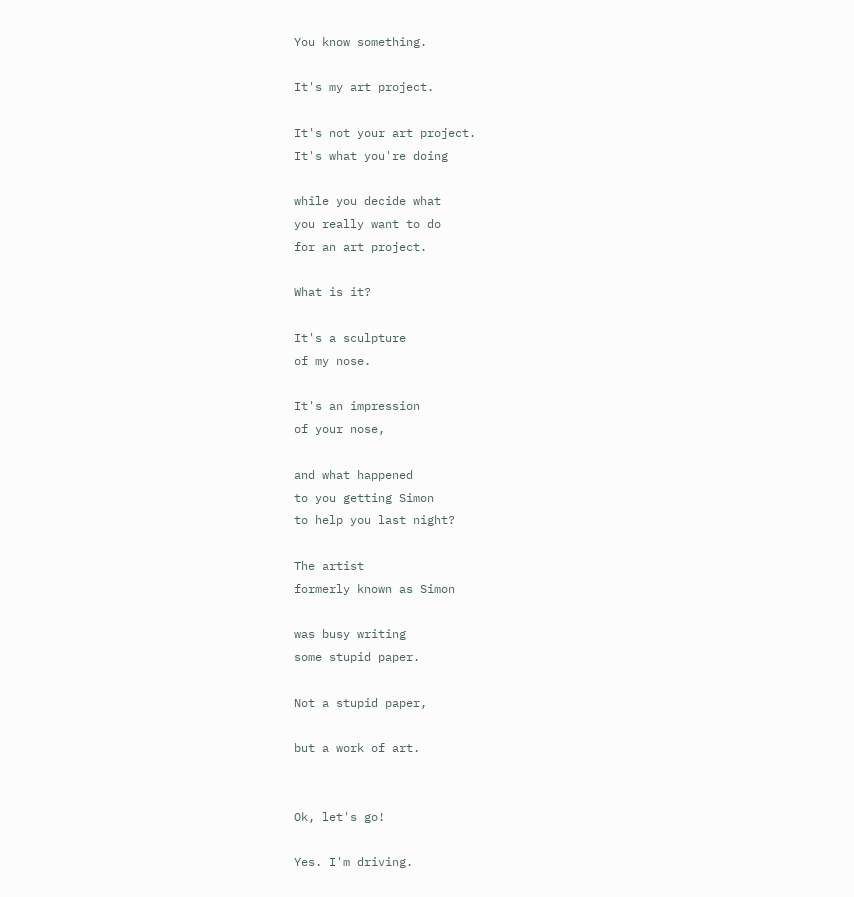You know something.

It's my art project.

It's not your art project.
It's what you're doing

while you decide what
you really want to do
for an art project.

What is it?

It's a sculpture
of my nose.

It's an impression
of your nose,

and what happened
to you getting Simon
to help you last night?

The artist
formerly known as Simon

was busy writing
some stupid paper.

Not a stupid paper,

but a work of art.


Ok, let's go!

Yes. I'm driving.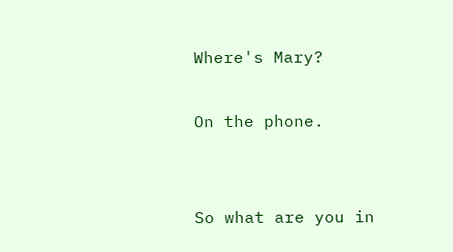Where's Mary?

On the phone.


So what are you in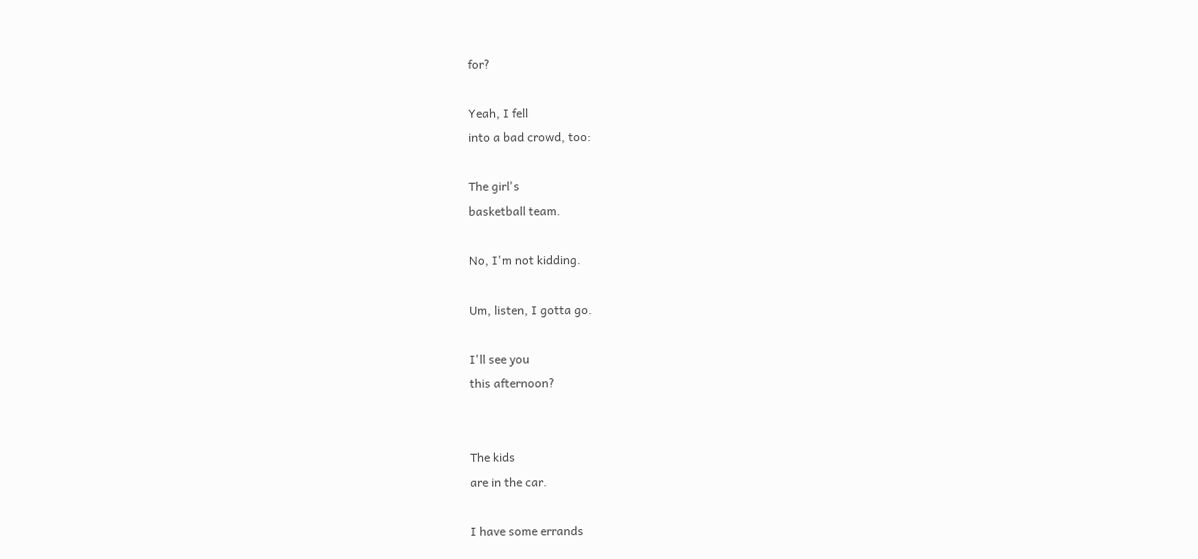for?

Yeah, I fell
into a bad crowd, too:

The girl's
basketball team.

No, I'm not kidding.

Um, listen, I gotta go.

I'll see you
this afternoon?


The kids
are in the car.

I have some errands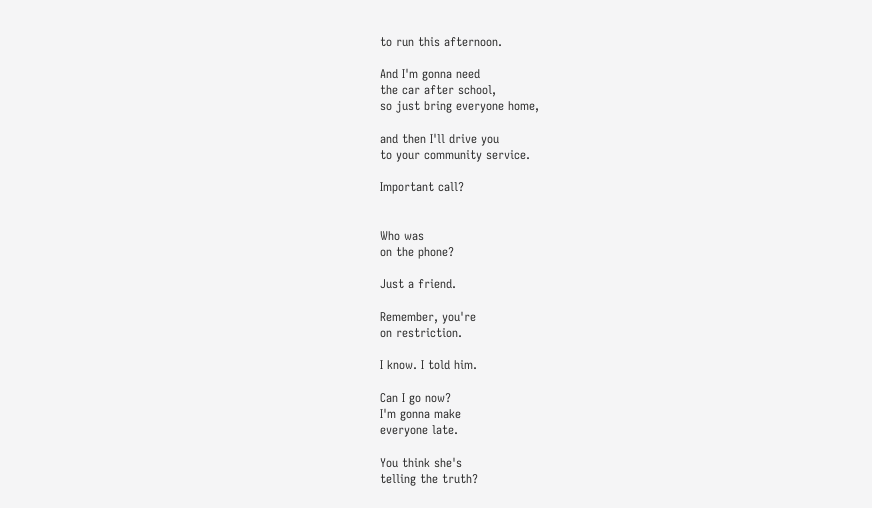to run this afternoon.

And I'm gonna need
the car after school,
so just bring everyone home,

and then I'll drive you
to your community service.

Important call?


Who was
on the phone?

Just a friend.

Remember, you're
on restriction.

I know. I told him.

Can I go now?
I'm gonna make
everyone late.

You think she's
telling the truth?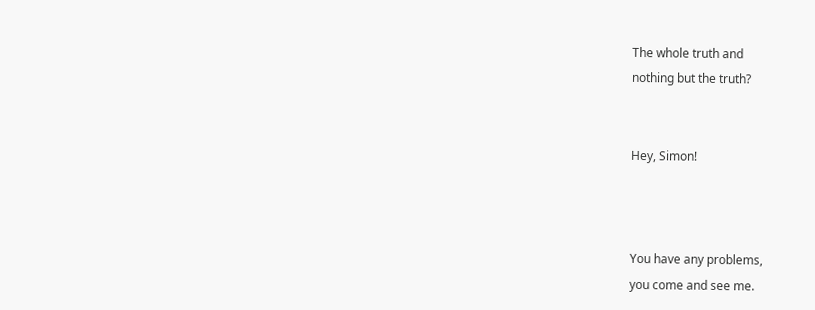The whole truth and
nothing but the truth?


Hey, Simon!



You have any problems,
you come and see me.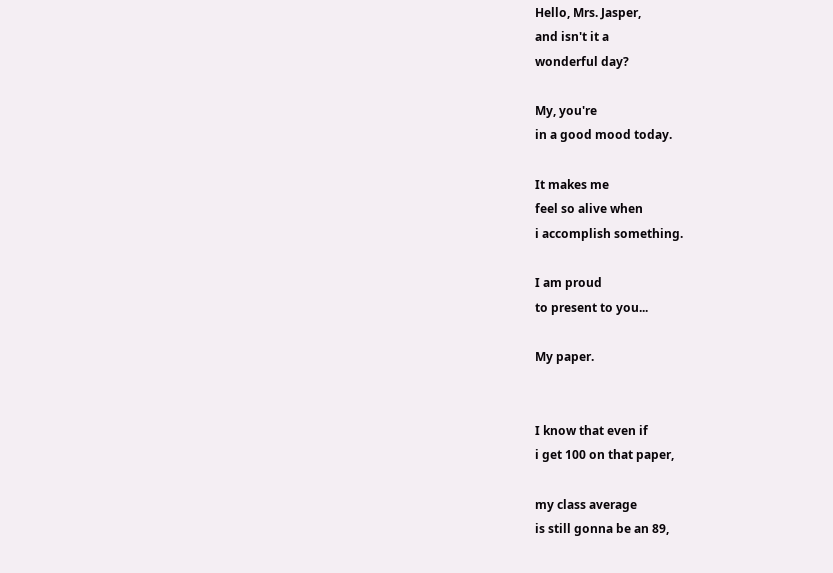Hello, Mrs. Jasper,
and isn't it a
wonderful day?

My, you're
in a good mood today.

It makes me
feel so alive when
i accomplish something.

I am proud
to present to you...

My paper.


I know that even if
i get 100 on that paper,

my class average
is still gonna be an 89,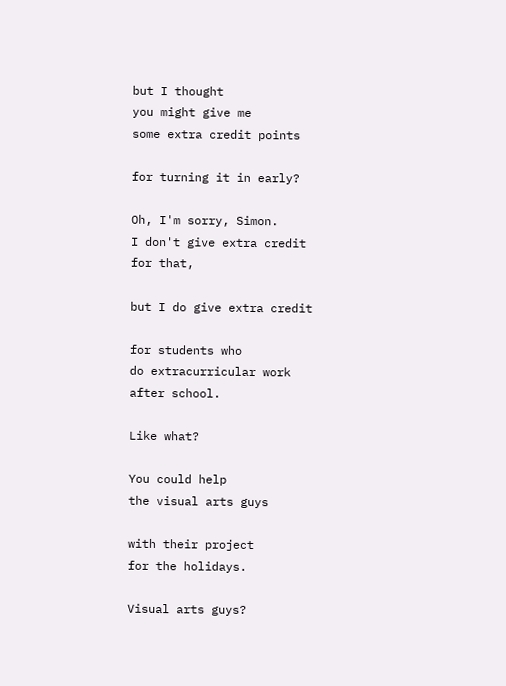but I thought
you might give me
some extra credit points

for turning it in early?

Oh, I'm sorry, Simon.
I don't give extra credit
for that,

but I do give extra credit

for students who
do extracurricular work
after school.

Like what?

You could help
the visual arts guys

with their project
for the holidays.

Visual arts guys?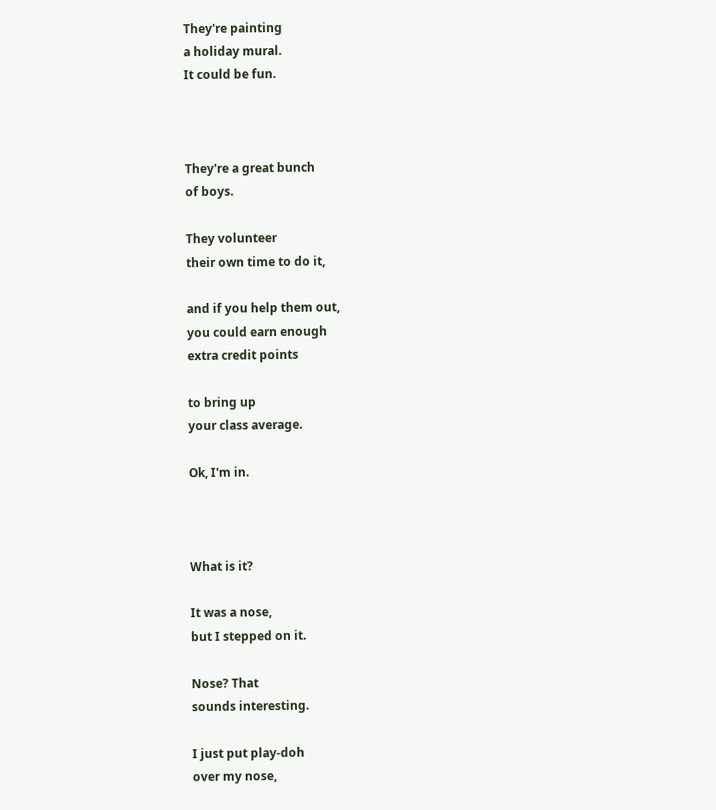They're painting
a holiday mural.
It could be fun.



They're a great bunch
of boys.

They volunteer
their own time to do it,

and if you help them out,
you could earn enough
extra credit points

to bring up
your class average.

Ok, I'm in.



What is it?

It was a nose,
but I stepped on it.

Nose? That
sounds interesting.

I just put play-doh
over my nose,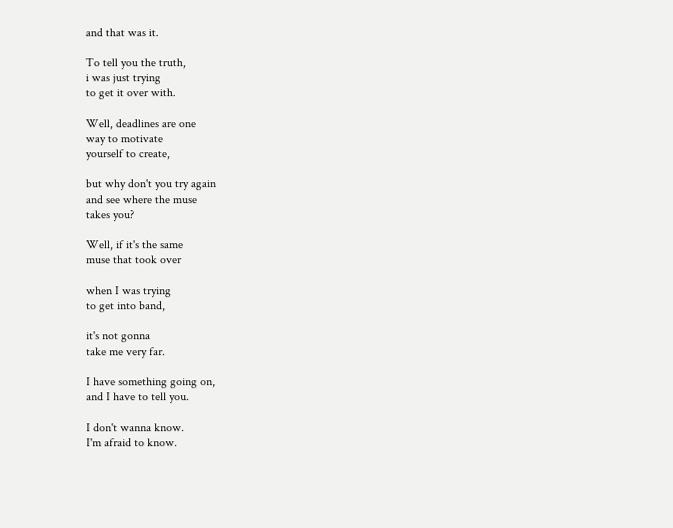and that was it.

To tell you the truth,
i was just trying
to get it over with.

Well, deadlines are one
way to motivate
yourself to create,

but why don't you try again
and see where the muse
takes you?

Well, if it's the same
muse that took over

when I was trying
to get into band,

it's not gonna
take me very far.

I have something going on,
and I have to tell you.

I don't wanna know.
I'm afraid to know.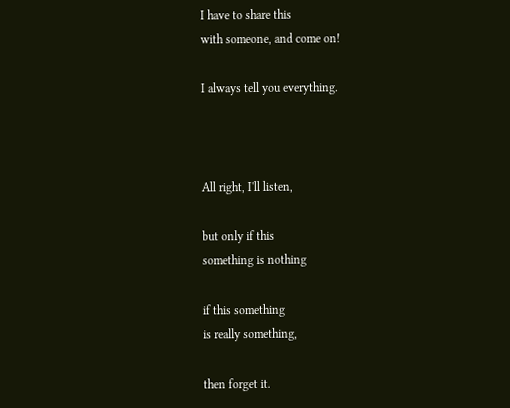I have to share this
with someone, and come on!

I always tell you everything.



All right, I'll listen,

but only if this
something is nothing

if this something
is really something,

then forget it.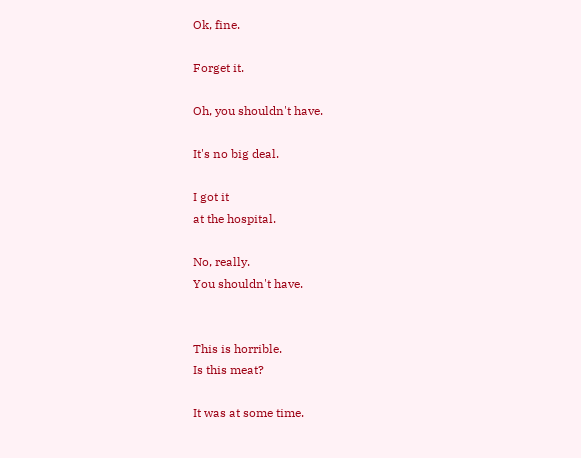Ok, fine.

Forget it.

Oh, you shouldn't have.

It's no big deal.

I got it
at the hospital.

No, really.
You shouldn't have.


This is horrible.
Is this meat?

It was at some time.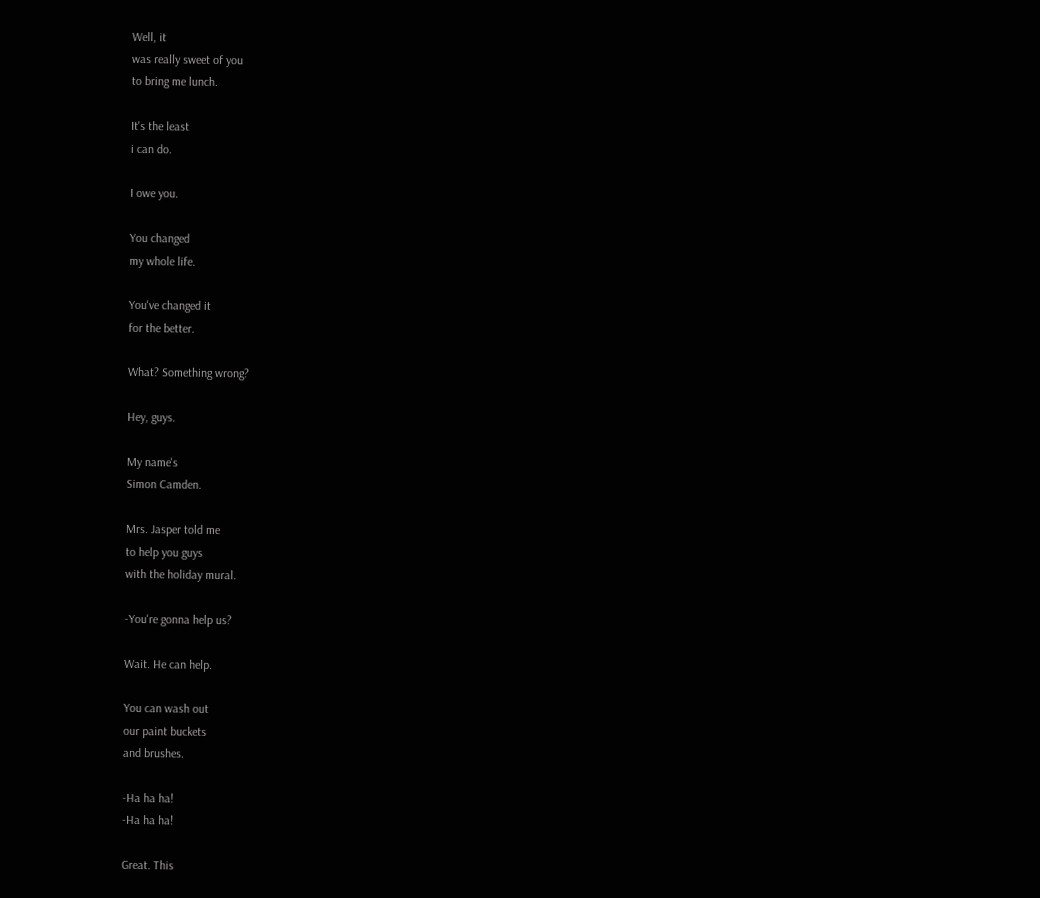Well, it
was really sweet of you
to bring me lunch.

It's the least
i can do.

I owe you.

You changed
my whole life.

You've changed it
for the better.

What? Something wrong?

Hey, guys.

My name's
Simon Camden.

Mrs. Jasper told me
to help you guys
with the holiday mural.

-You're gonna help us?

Wait. He can help.

You can wash out
our paint buckets
and brushes.

-Ha ha ha!
-Ha ha ha!

Great. This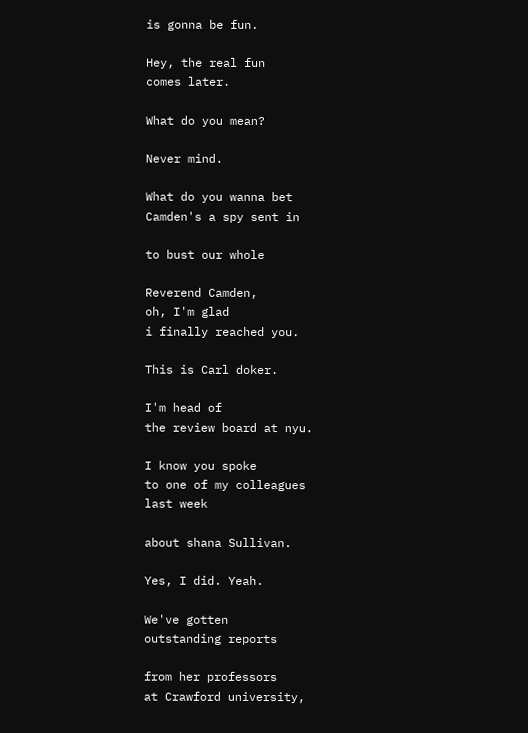is gonna be fun.

Hey, the real fun
comes later.

What do you mean?

Never mind.

What do you wanna bet
Camden's a spy sent in

to bust our whole

Reverend Camden,
oh, I'm glad
i finally reached you.

This is Carl doker.

I'm head of
the review board at nyu.

I know you spoke
to one of my colleagues
last week

about shana Sullivan.

Yes, I did. Yeah.

We've gotten
outstanding reports

from her professors
at Crawford university,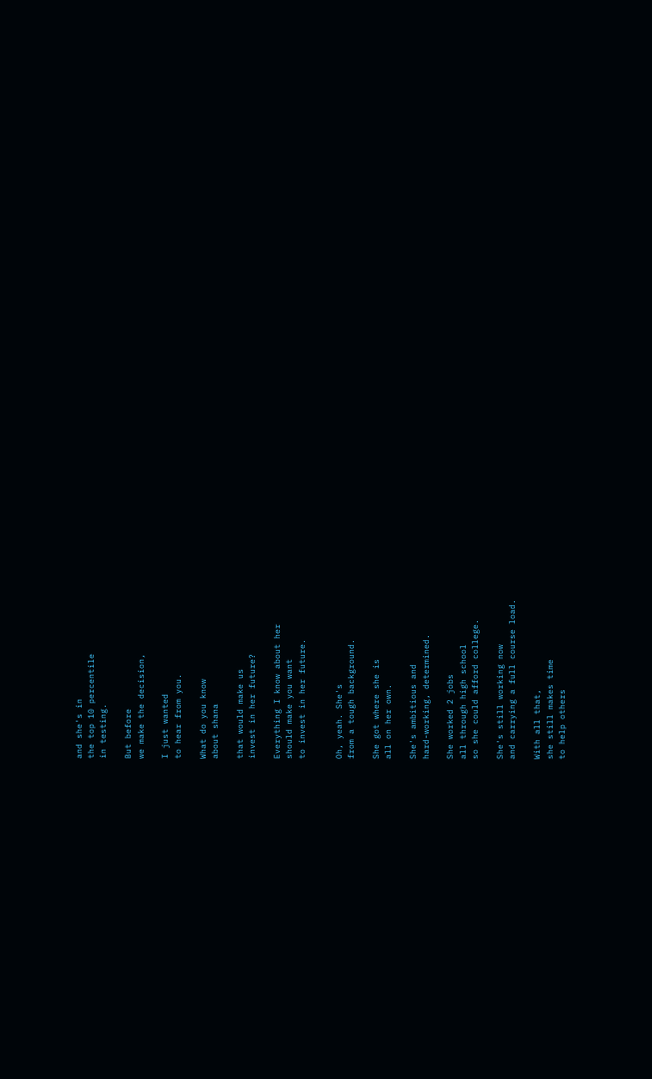and she's in
the top 10 percentile
in testing.

But before
we make the decision,

I just wanted
to hear from you.

What do you know
about shana

that would make us
invest in her future?

Everything I know about her
should make you want
to invest in her future.


Oh, yeah. She's
from a tough background.

She got where she is
all on her own.

She's ambitious and
hard-working, determined.

She worked 2 jobs
all through high school
so she could afford college.

She's still working now
and carrying a full course load.

With all that,
she still makes time
to help others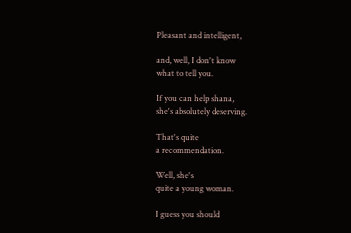Pleasant and intelligent,

and, well, I don't know
what to tell you.

If you can help shana,
she's absolutely deserving.

That's quite
a recommendation.

Well, she's
quite a young woman.

I guess you should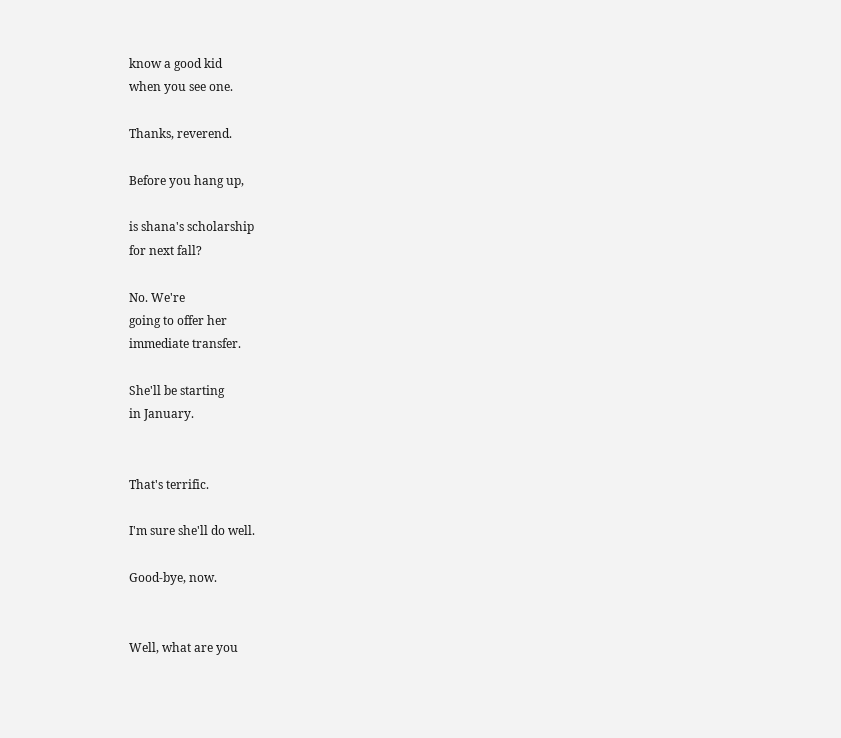know a good kid
when you see one.

Thanks, reverend.

Before you hang up,

is shana's scholarship
for next fall?

No. We're
going to offer her
immediate transfer.

She'll be starting
in January.


That's terrific.

I'm sure she'll do well.

Good-bye, now.


Well, what are you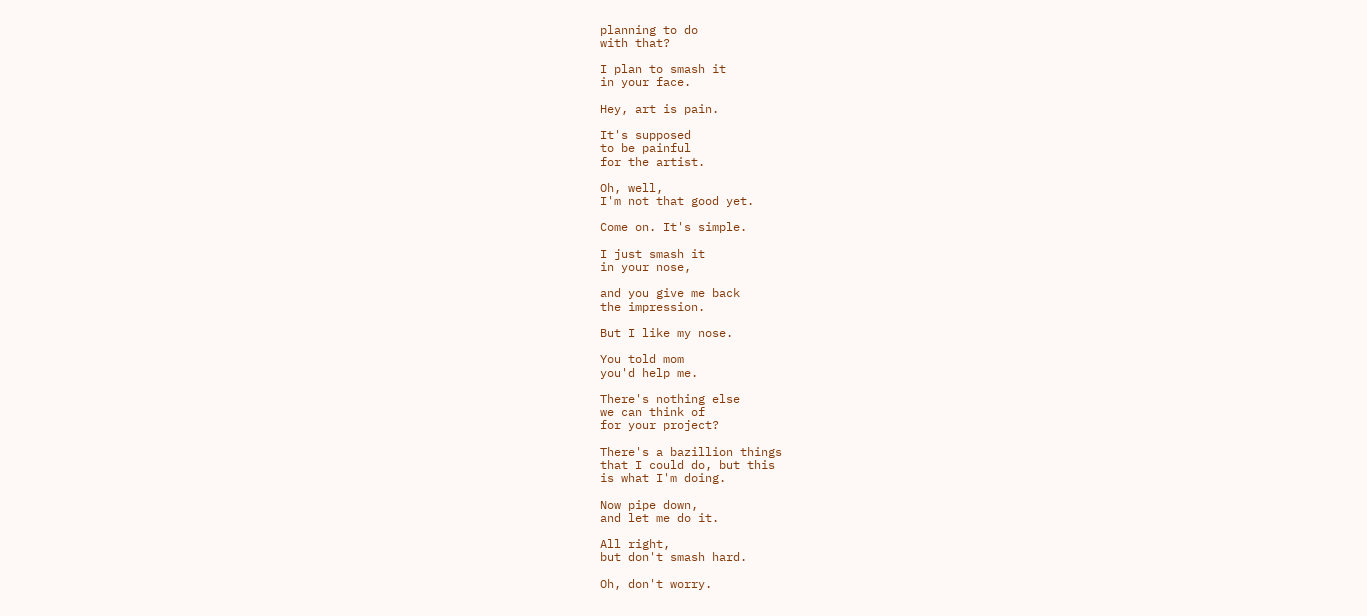planning to do
with that?

I plan to smash it
in your face.

Hey, art is pain.

It's supposed
to be painful
for the artist.

Oh, well,
I'm not that good yet.

Come on. It's simple.

I just smash it
in your nose,

and you give me back
the impression.

But I like my nose.

You told mom
you'd help me.

There's nothing else
we can think of
for your project?

There's a bazillion things
that I could do, but this
is what I'm doing.

Now pipe down,
and let me do it.

All right,
but don't smash hard.

Oh, don't worry.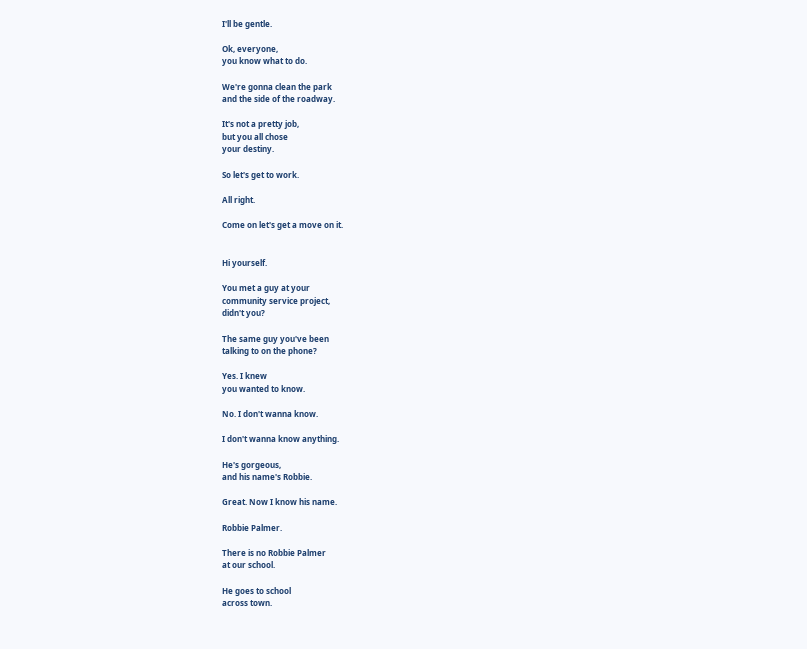I'll be gentle.

Ok, everyone,
you know what to do.

We're gonna clean the park
and the side of the roadway.

It's not a pretty job,
but you all chose
your destiny.

So let's get to work.

All right.

Come on let's get a move on it.


Hi yourself.

You met a guy at your
community service project,
didn't you?

The same guy you've been
talking to on the phone?

Yes. I knew
you wanted to know.

No. I don't wanna know.

I don't wanna know anything.

He's gorgeous,
and his name's Robbie.

Great. Now I know his name.

Robbie Palmer.

There is no Robbie Palmer
at our school.

He goes to school
across town.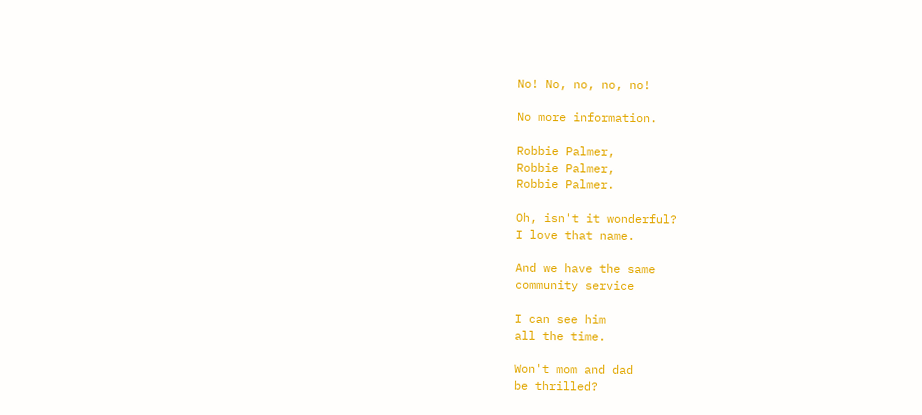No! No, no, no, no!

No more information.

Robbie Palmer,
Robbie Palmer,
Robbie Palmer.

Oh, isn't it wonderful?
I love that name.

And we have the same
community service

I can see him
all the time.

Won't mom and dad
be thrilled?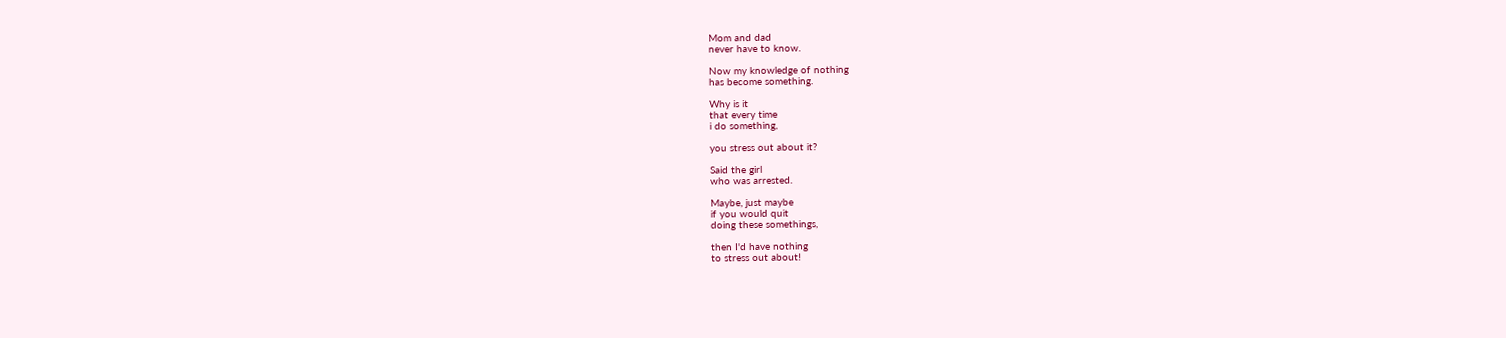Mom and dad
never have to know.

Now my knowledge of nothing
has become something.

Why is it
that every time
i do something,

you stress out about it?

Said the girl
who was arrested.

Maybe, just maybe
if you would quit
doing these somethings,

then I'd have nothing
to stress out about!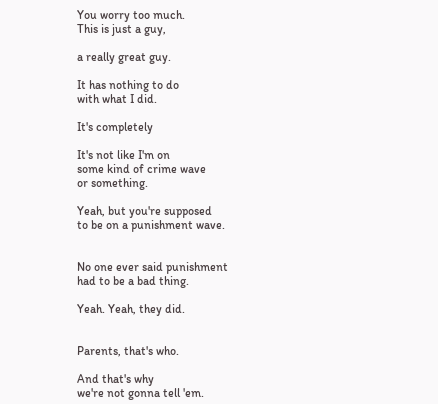You worry too much.
This is just a guy,

a really great guy.

It has nothing to do
with what I did.

It's completely

It's not like I'm on
some kind of crime wave
or something.

Yeah, but you're supposed
to be on a punishment wave.


No one ever said punishment
had to be a bad thing.

Yeah. Yeah, they did.


Parents, that's who.

And that's why
we're not gonna tell 'em.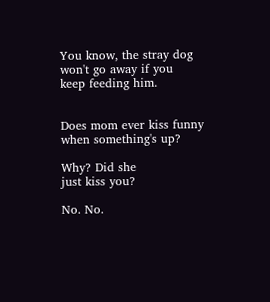You know, the stray dog
won't go away if you
keep feeding him.


Does mom ever kiss funny
when something's up?

Why? Did she
just kiss you?

No. No.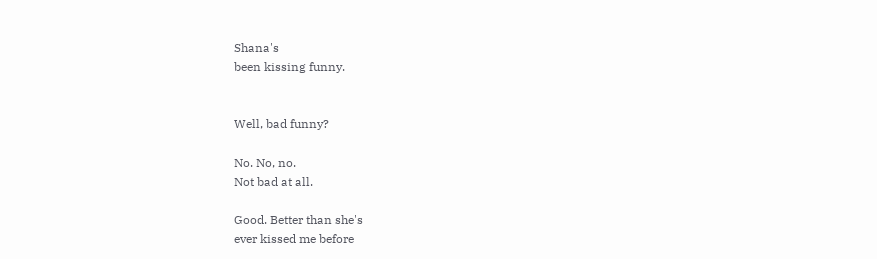Shana's
been kissing funny.


Well, bad funny?

No. No, no.
Not bad at all.

Good. Better than she's
ever kissed me before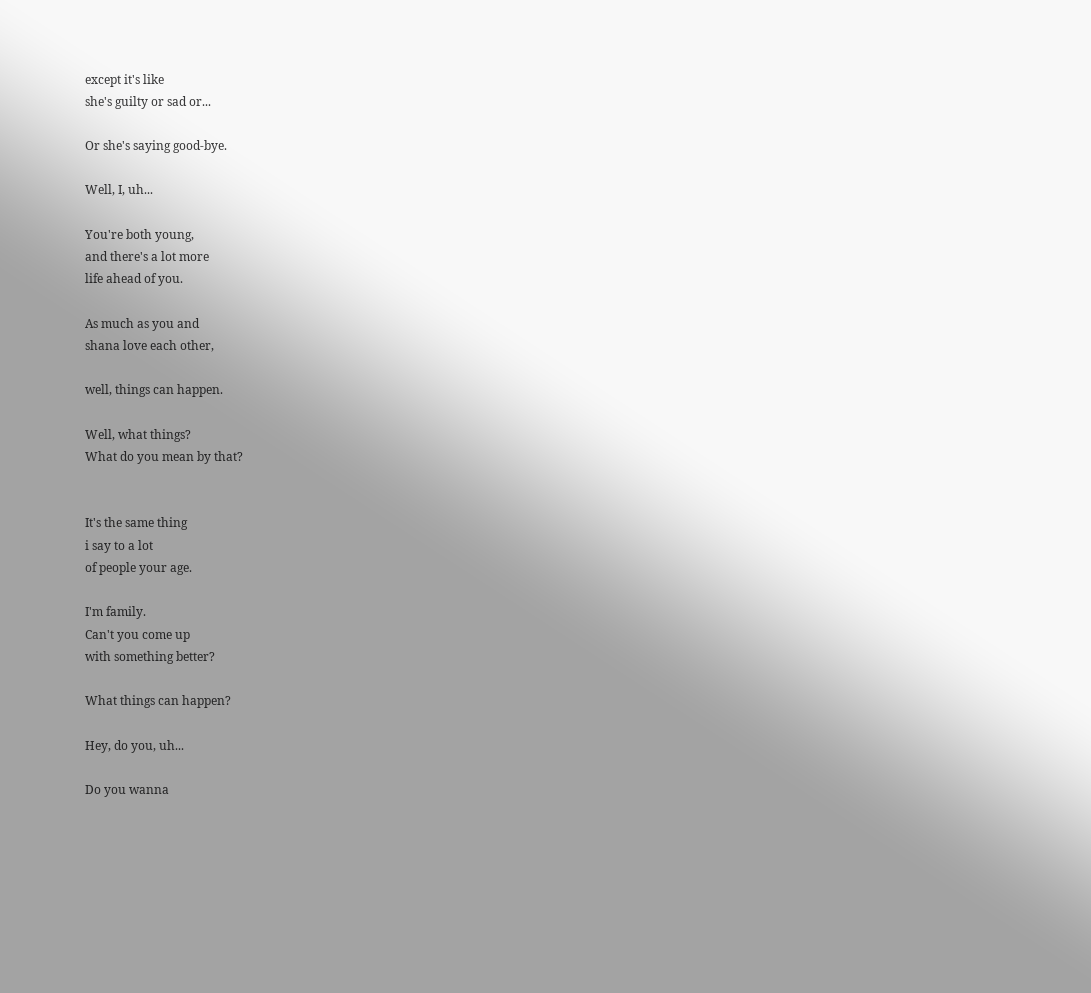except it's like
she's guilty or sad or...

Or she's saying good-bye.

Well, I, uh...

You're both young,
and there's a lot more
life ahead of you.

As much as you and
shana love each other,

well, things can happen.

Well, what things?
What do you mean by that?


It's the same thing
i say to a lot
of people your age.

I'm family.
Can't you come up
with something better?

What things can happen?

Hey, do you, uh...

Do you wanna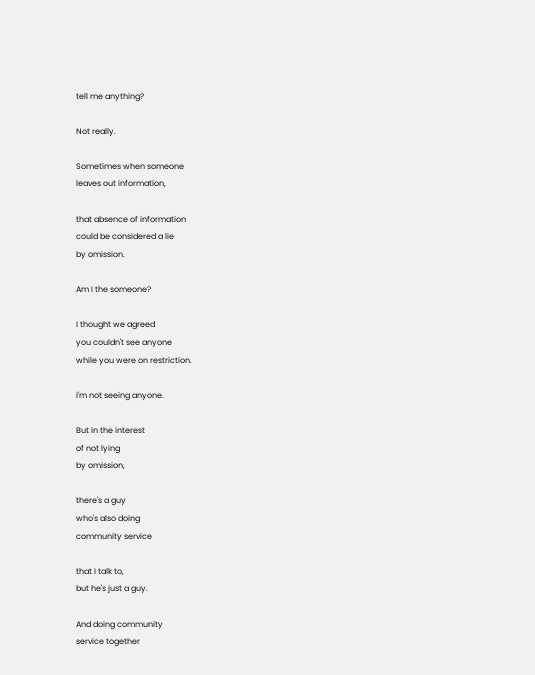tell me anything?

Not really.

Sometimes when someone
leaves out information,

that absence of information
could be considered a lie
by omission.

Am I the someone?

I thought we agreed
you couldn't see anyone
while you were on restriction.

I'm not seeing anyone.

But in the interest
of not lying
by omission,

there's a guy
who's also doing
community service

that I talk to,
but he's just a guy.

And doing community
service together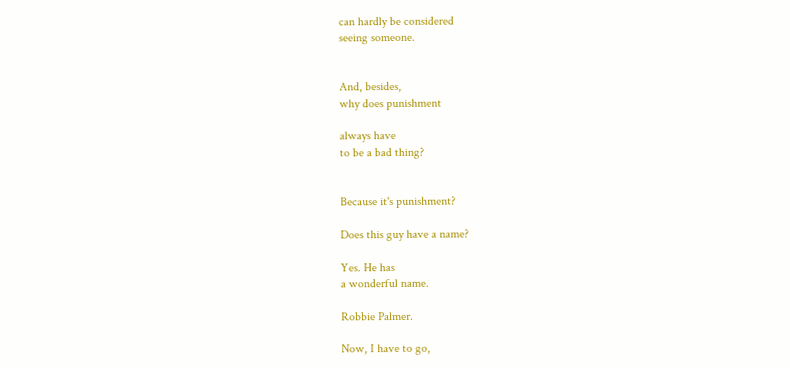can hardly be considered
seeing someone.


And, besides,
why does punishment

always have
to be a bad thing?


Because it's punishment?

Does this guy have a name?

Yes. He has
a wonderful name.

Robbie Palmer.

Now, I have to go,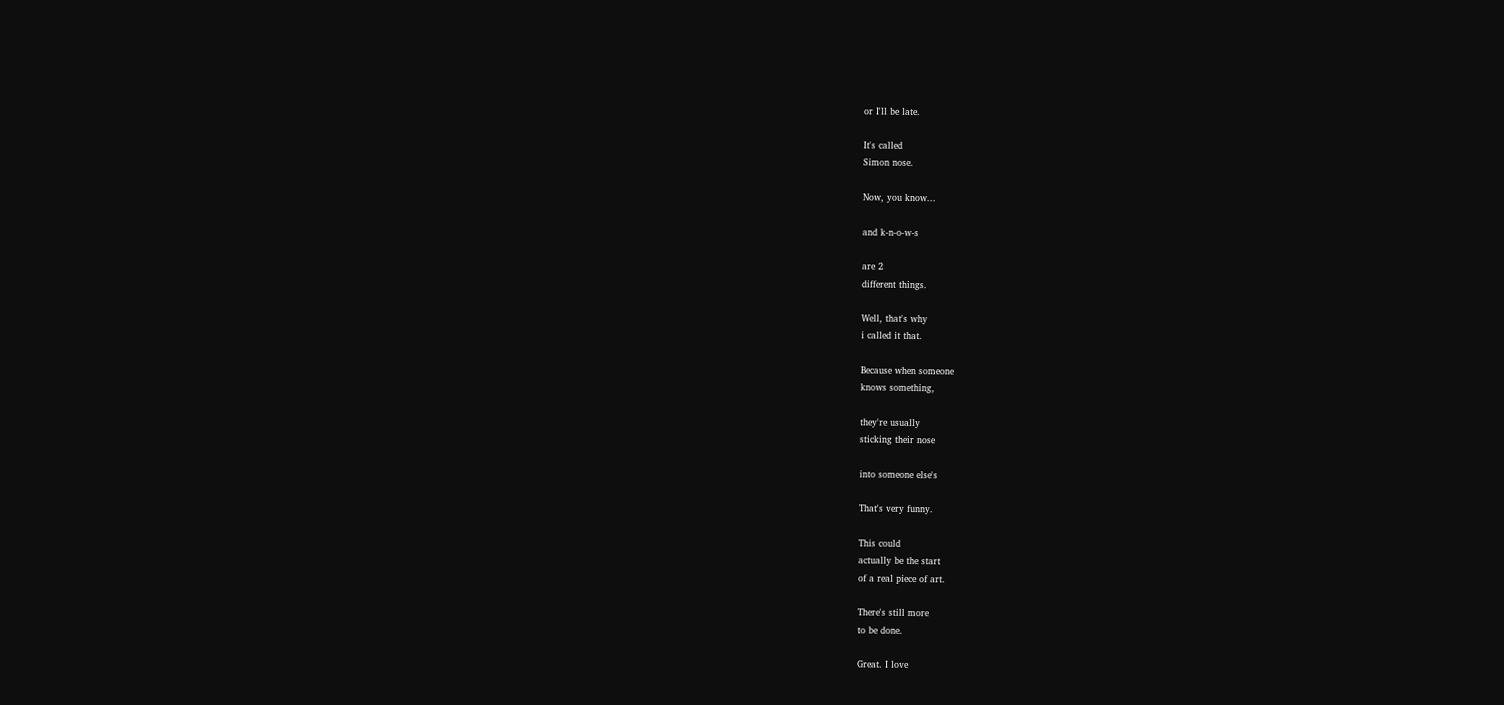or I'll be late.

It's called
Simon nose.

Now, you know...

and k-n-o-w-s

are 2
different things.

Well, that's why
i called it that.

Because when someone
knows something,

they're usually
sticking their nose

into someone else's

That's very funny.

This could
actually be the start
of a real piece of art.

There's still more
to be done.

Great. I love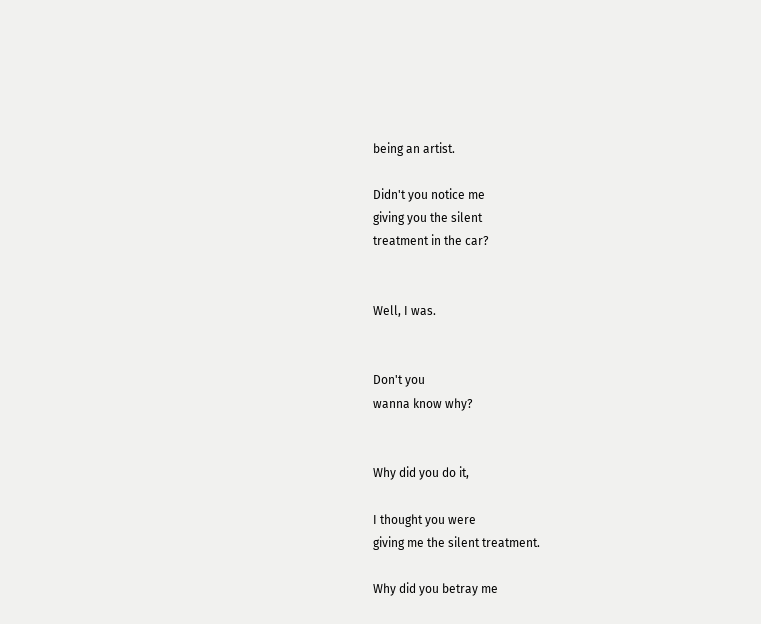being an artist.

Didn't you notice me
giving you the silent
treatment in the car?


Well, I was.


Don't you
wanna know why?


Why did you do it,

I thought you were
giving me the silent treatment.

Why did you betray me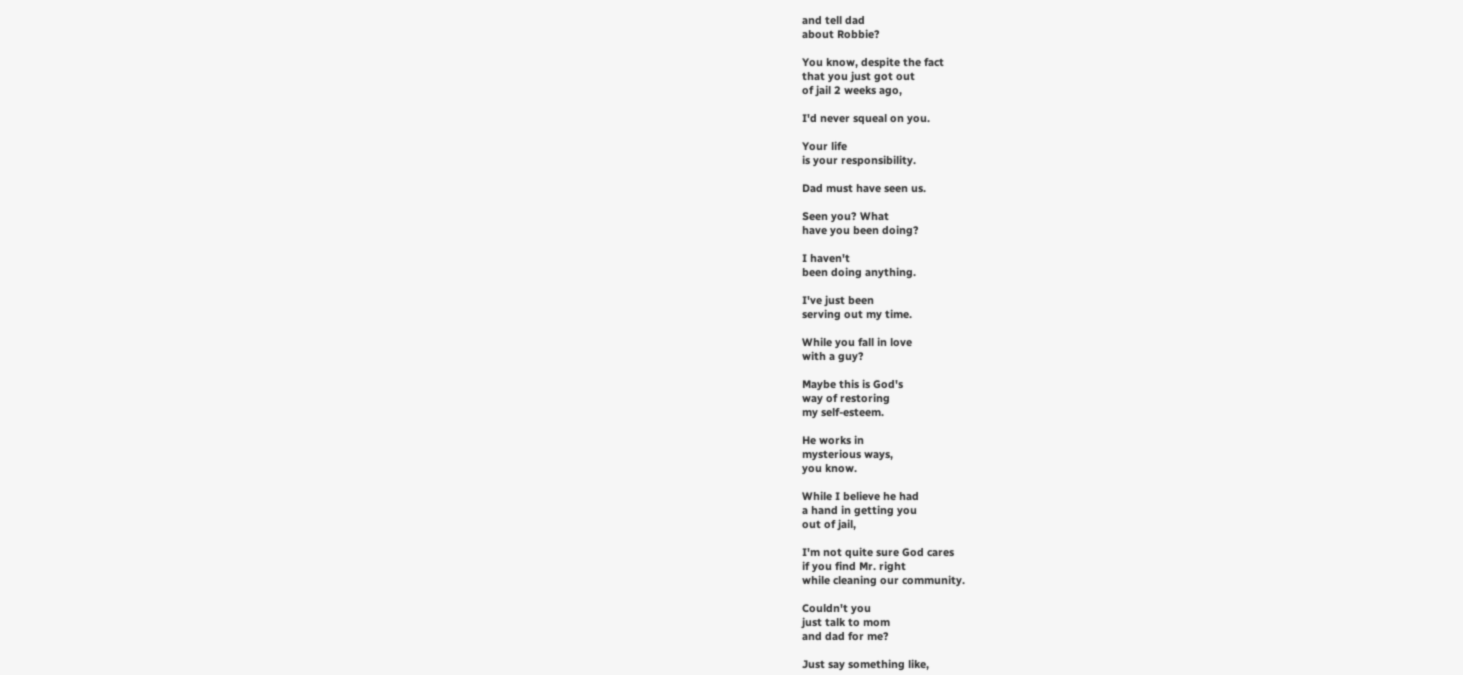and tell dad
about Robbie?

You know, despite the fact
that you just got out
of jail 2 weeks ago,

I'd never squeal on you.

Your life
is your responsibility.

Dad must have seen us.

Seen you? What
have you been doing?

I haven't
been doing anything.

I've just been
serving out my time.

While you fall in love
with a guy?

Maybe this is God's
way of restoring
my self-esteem.

He works in
mysterious ways,
you know.

While I believe he had
a hand in getting you
out of jail,

I'm not quite sure God cares
if you find Mr. right
while cleaning our community.

Couldn't you
just talk to mom
and dad for me?

Just say something like,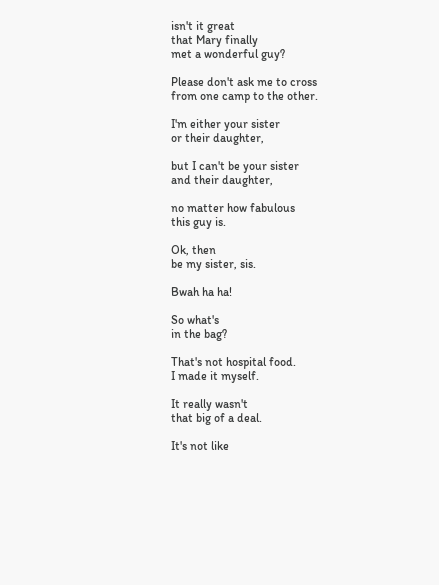isn't it great
that Mary finally
met a wonderful guy?

Please don't ask me to cross
from one camp to the other.

I'm either your sister
or their daughter,

but I can't be your sister
and their daughter,

no matter how fabulous
this guy is.

Ok, then
be my sister, sis.

Bwah ha ha!

So what's
in the bag?

That's not hospital food.
I made it myself.

It really wasn't
that big of a deal.

It's not like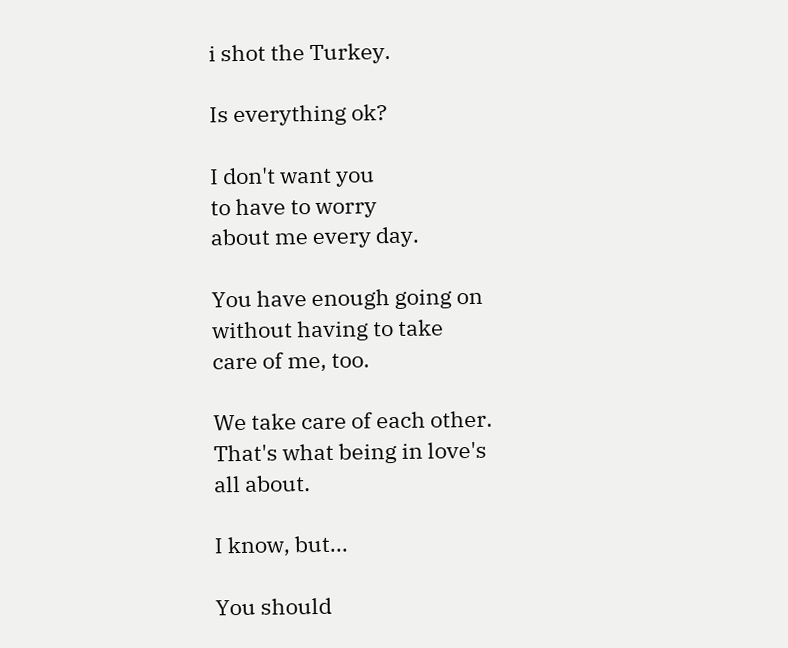i shot the Turkey.

Is everything ok?

I don't want you
to have to worry
about me every day.

You have enough going on
without having to take
care of me, too.

We take care of each other.
That's what being in love's
all about.

I know, but...

You should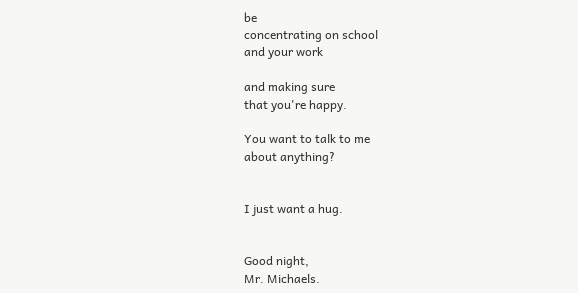be
concentrating on school
and your work

and making sure
that you're happy.

You want to talk to me
about anything?


I just want a hug.


Good night,
Mr. Michaels.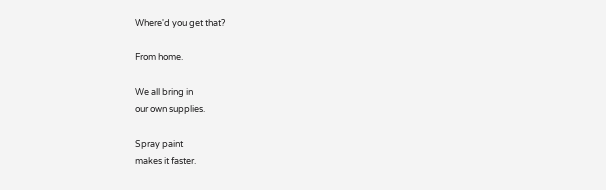Where'd you get that?

From home.

We all bring in
our own supplies.

Spray paint
makes it faster.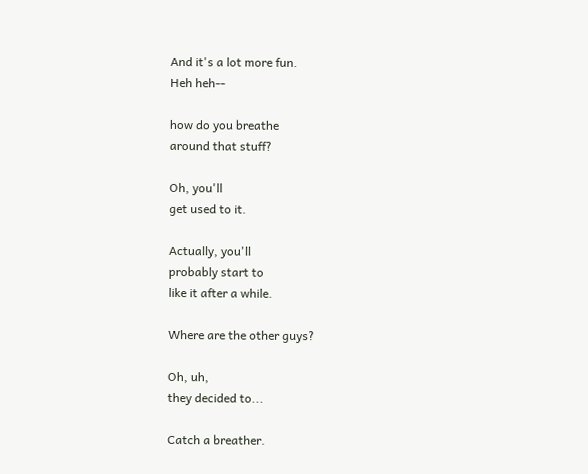And it's a lot more fun.
Heh heh--

how do you breathe
around that stuff?

Oh, you'll
get used to it.

Actually, you'll
probably start to
like it after a while.

Where are the other guys?

Oh, uh,
they decided to...

Catch a breather.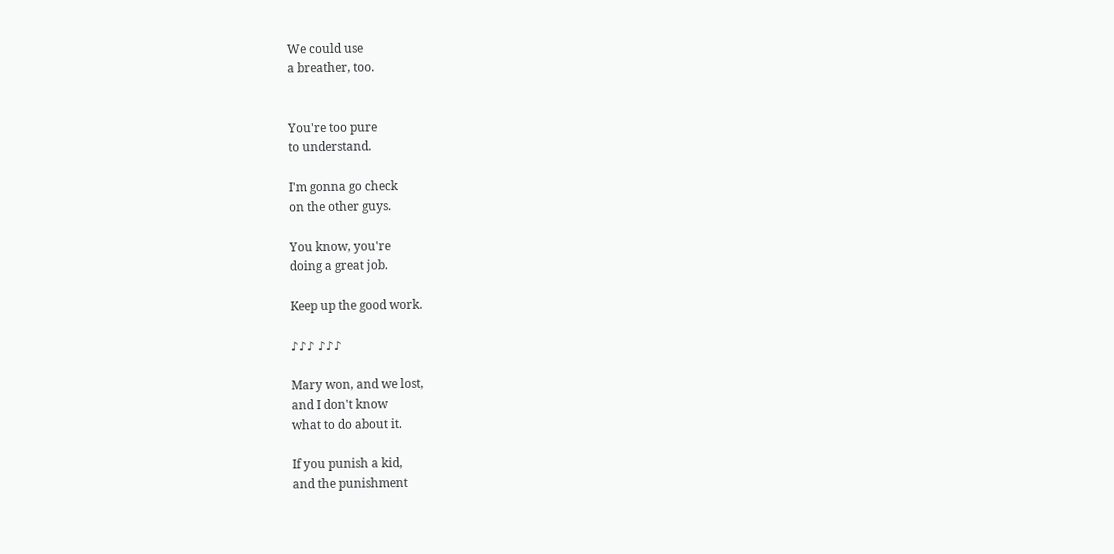We could use
a breather, too.


You're too pure
to understand.

I'm gonna go check
on the other guys.

You know, you're
doing a great job.

Keep up the good work.

♪♪♪ ♪♪♪

Mary won, and we lost,
and I don't know
what to do about it.

If you punish a kid,
and the punishment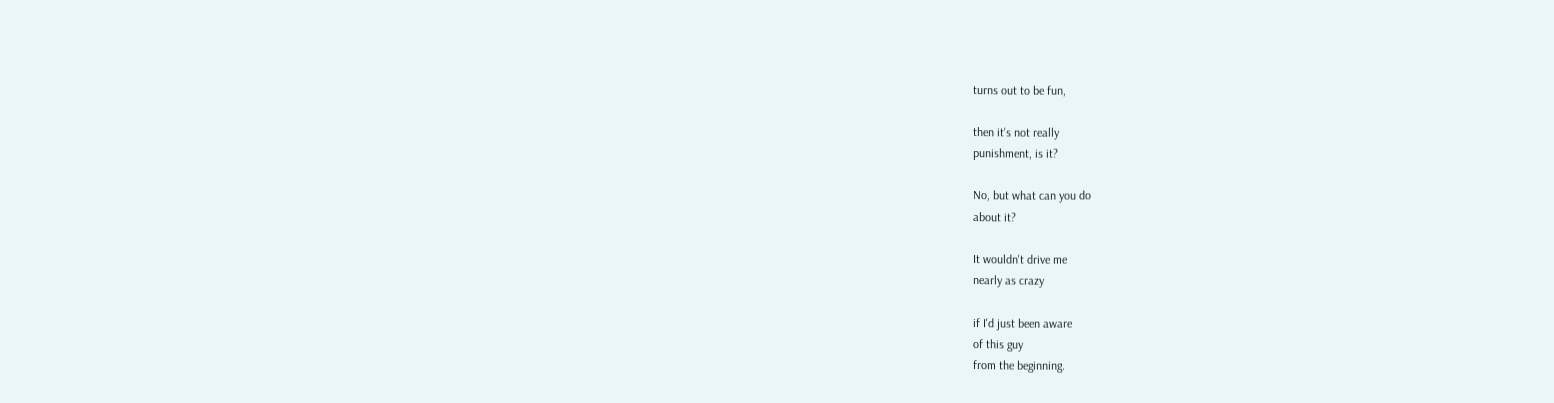turns out to be fun,

then it's not really
punishment, is it?

No, but what can you do
about it?

It wouldn't drive me
nearly as crazy

if I'd just been aware
of this guy
from the beginning.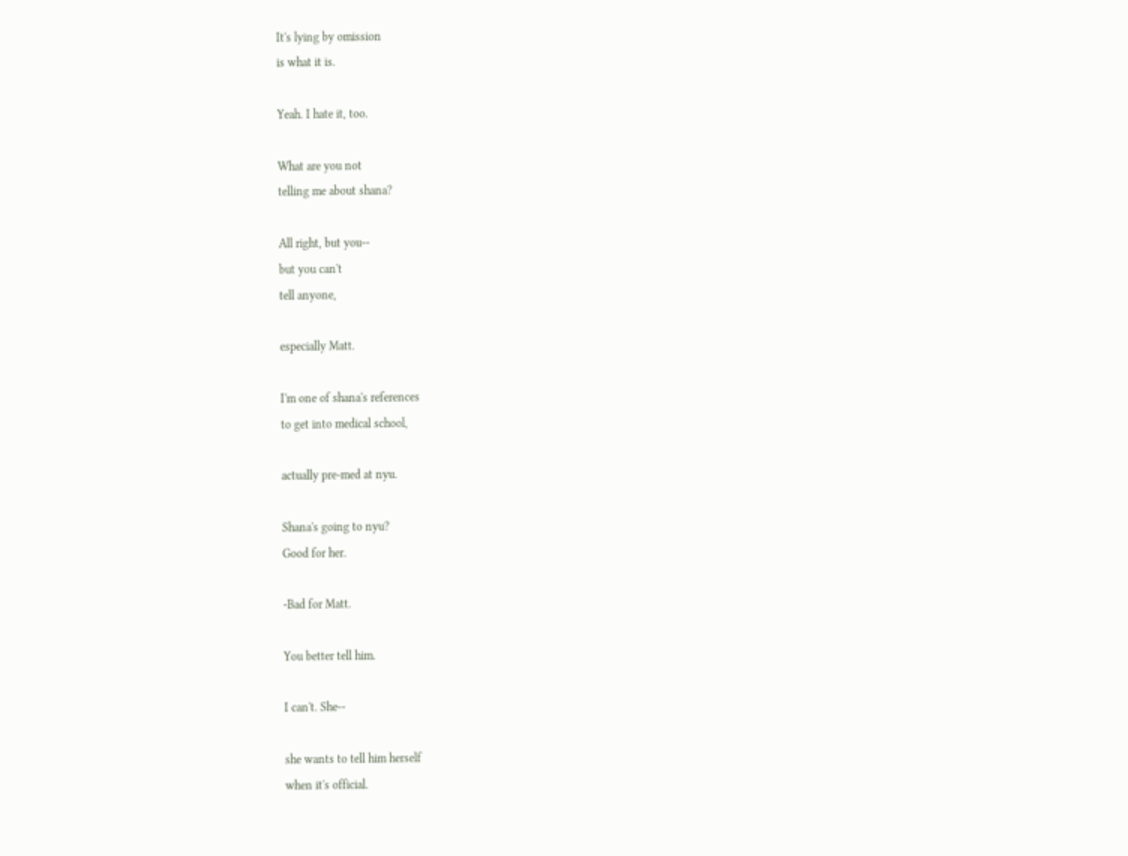It's lying by omission
is what it is.

Yeah. I hate it, too.

What are you not
telling me about shana?

All right, but you--
but you can't
tell anyone,

especially Matt.

I'm one of shana's references
to get into medical school,

actually pre-med at nyu.

Shana's going to nyu?
Good for her.

-Bad for Matt.

You better tell him.

I can't. She--

she wants to tell him herself
when it's official.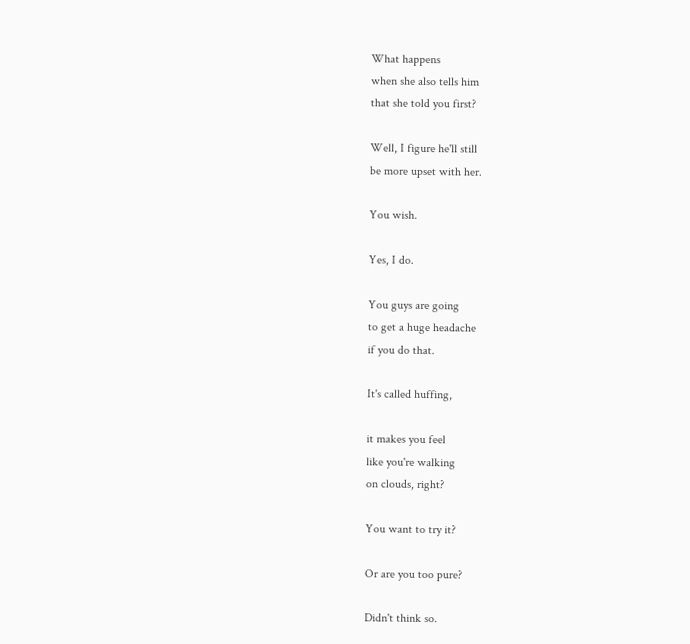What happens
when she also tells him
that she told you first?

Well, I figure he'll still
be more upset with her.

You wish.

Yes, I do.

You guys are going
to get a huge headache
if you do that.

It's called huffing,

it makes you feel
like you're walking
on clouds, right?

You want to try it?

Or are you too pure?

Didn't think so.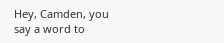Hey, Camden, you
say a word to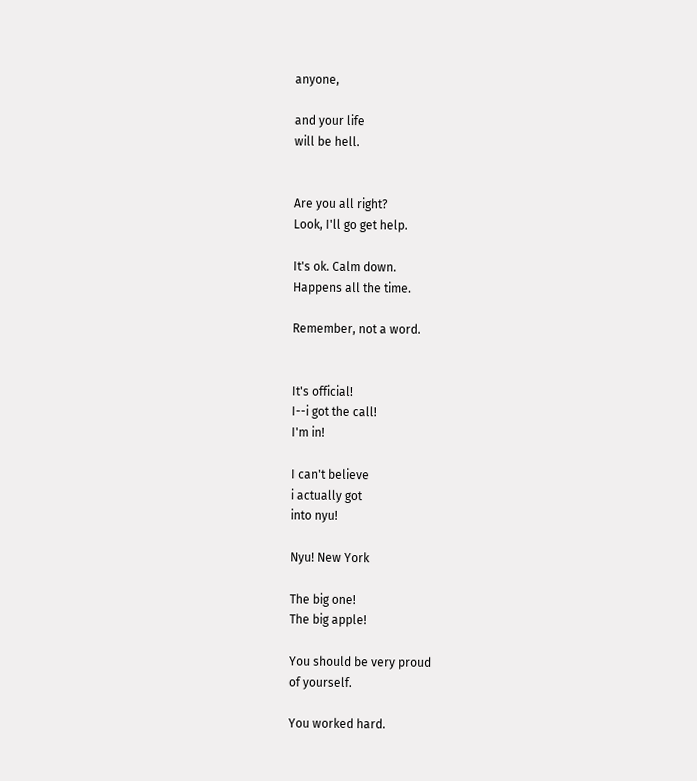anyone,

and your life
will be hell.


Are you all right?
Look, I'll go get help.

It's ok. Calm down.
Happens all the time.

Remember, not a word.


It's official!
I--i got the call!
I'm in!

I can't believe
i actually got
into nyu!

Nyu! New York

The big one!
The big apple!

You should be very proud
of yourself.

You worked hard.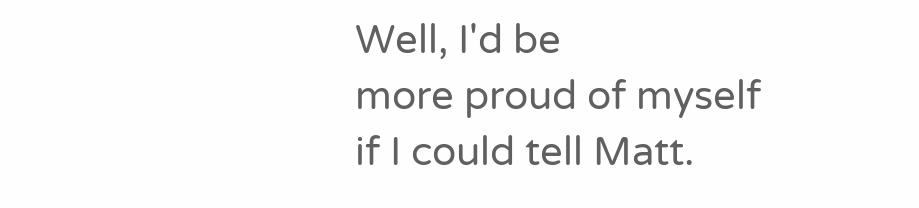Well, I'd be
more proud of myself
if I could tell Matt.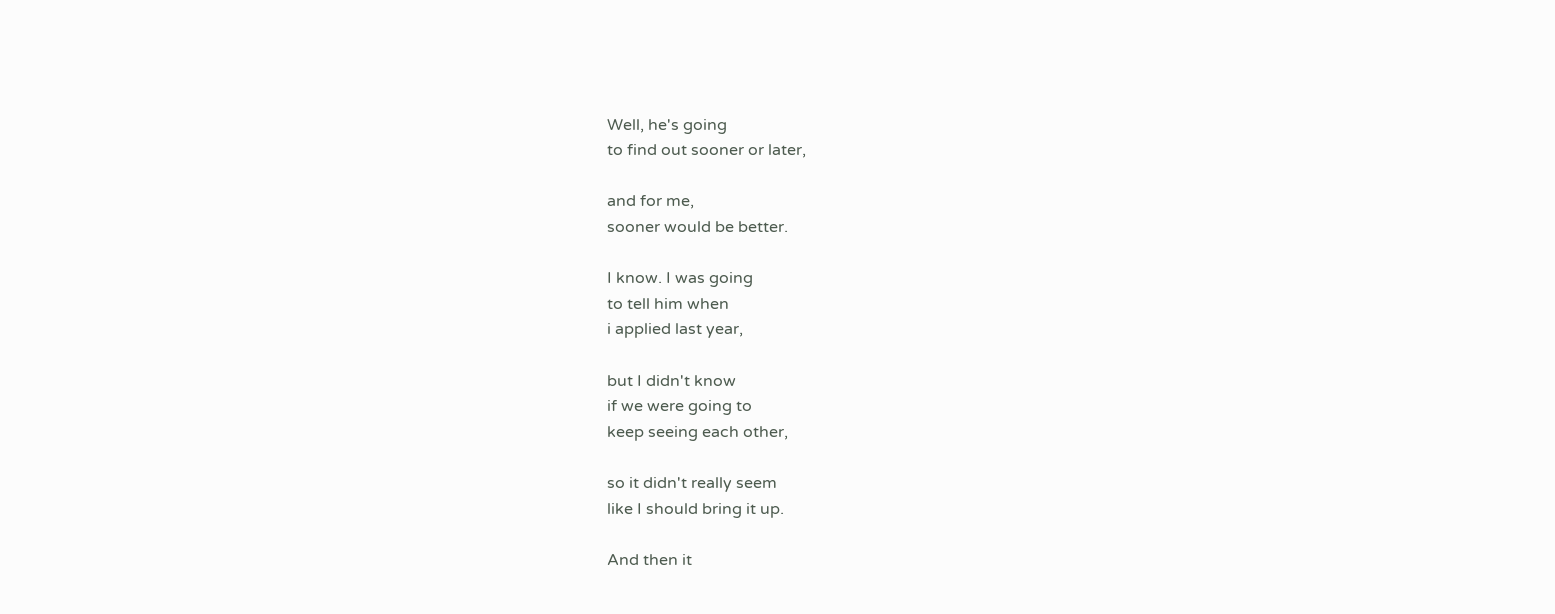Well, he's going
to find out sooner or later,

and for me,
sooner would be better.

I know. I was going
to tell him when
i applied last year,

but I didn't know
if we were going to
keep seeing each other,

so it didn't really seem
like I should bring it up.

And then it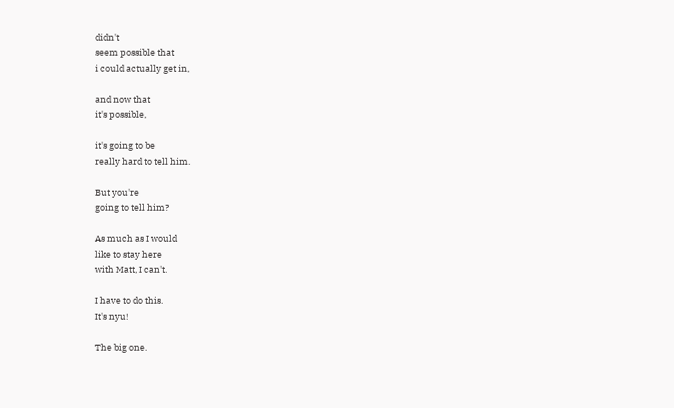didn't
seem possible that
i could actually get in,

and now that
it's possible,

it's going to be
really hard to tell him.

But you're
going to tell him?

As much as I would
like to stay here
with Matt, I can't.

I have to do this.
It's nyu!

The big one.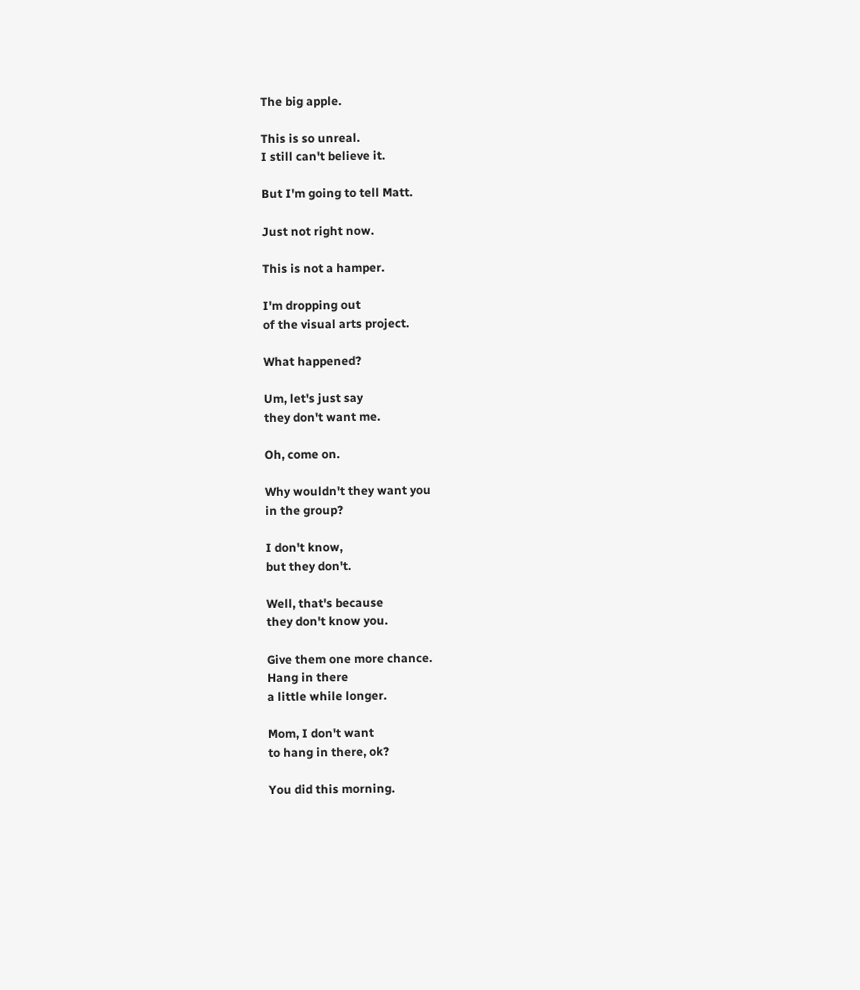The big apple.

This is so unreal.
I still can't believe it.

But I'm going to tell Matt.

Just not right now.

This is not a hamper.

I'm dropping out
of the visual arts project.

What happened?

Um, let's just say
they don't want me.

Oh, come on.

Why wouldn't they want you
in the group?

I don't know,
but they don't.

Well, that's because
they don't know you.

Give them one more chance.
Hang in there
a little while longer.

Mom, I don't want
to hang in there, ok?

You did this morning.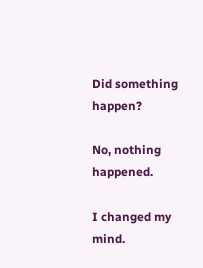Did something happen?

No, nothing happened.

I changed my mind.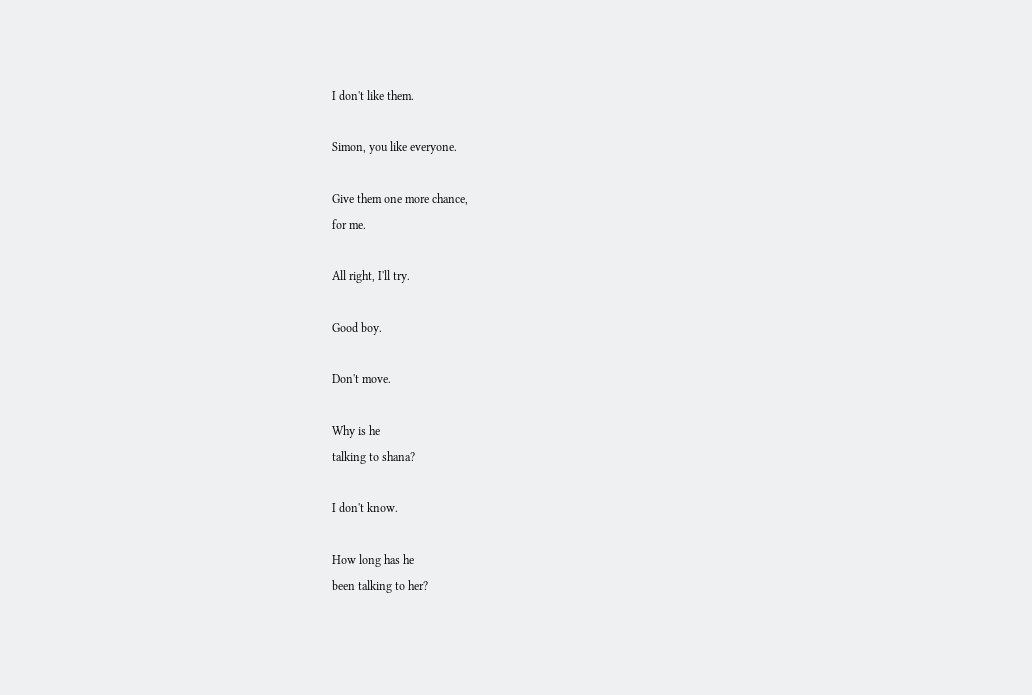I don't like them.

Simon, you like everyone.

Give them one more chance,
for me.

All right, I'll try.

Good boy.

Don't move.

Why is he
talking to shana?

I don't know.

How long has he
been talking to her?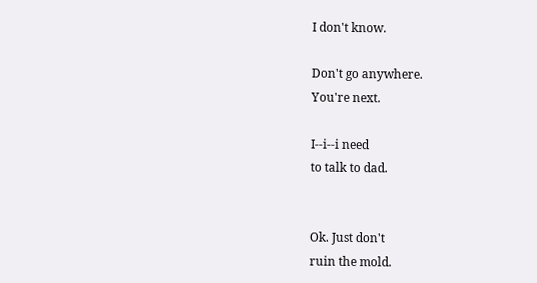I don't know.

Don't go anywhere.
You're next.

I--i--i need
to talk to dad.


Ok. Just don't
ruin the mold.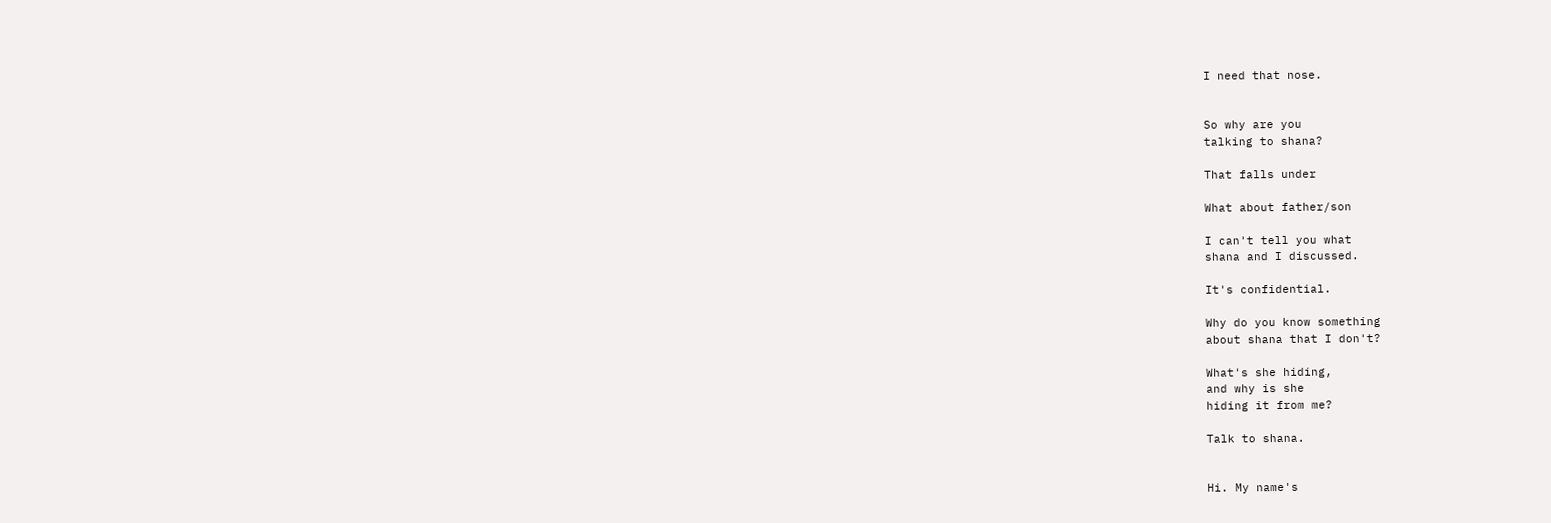I need that nose.


So why are you
talking to shana?

That falls under

What about father/son

I can't tell you what
shana and I discussed.

It's confidential.

Why do you know something
about shana that I don't?

What's she hiding,
and why is she
hiding it from me?

Talk to shana.


Hi. My name's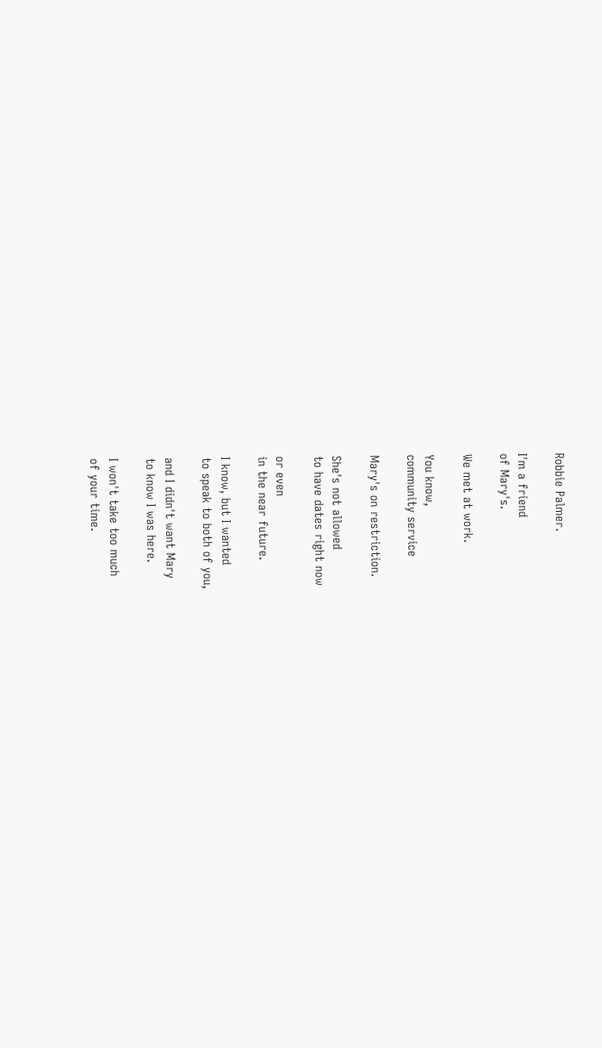Robbie Palmer.

I'm a friend
of Mary's.

We met at work.

You know,
community service

Mary's on restriction.

She's not allowed
to have dates right now

or even
in the near future.

I know, but I wanted
to speak to both of you,

and I didn't want Mary
to know I was here.

I won't take too much
of your time.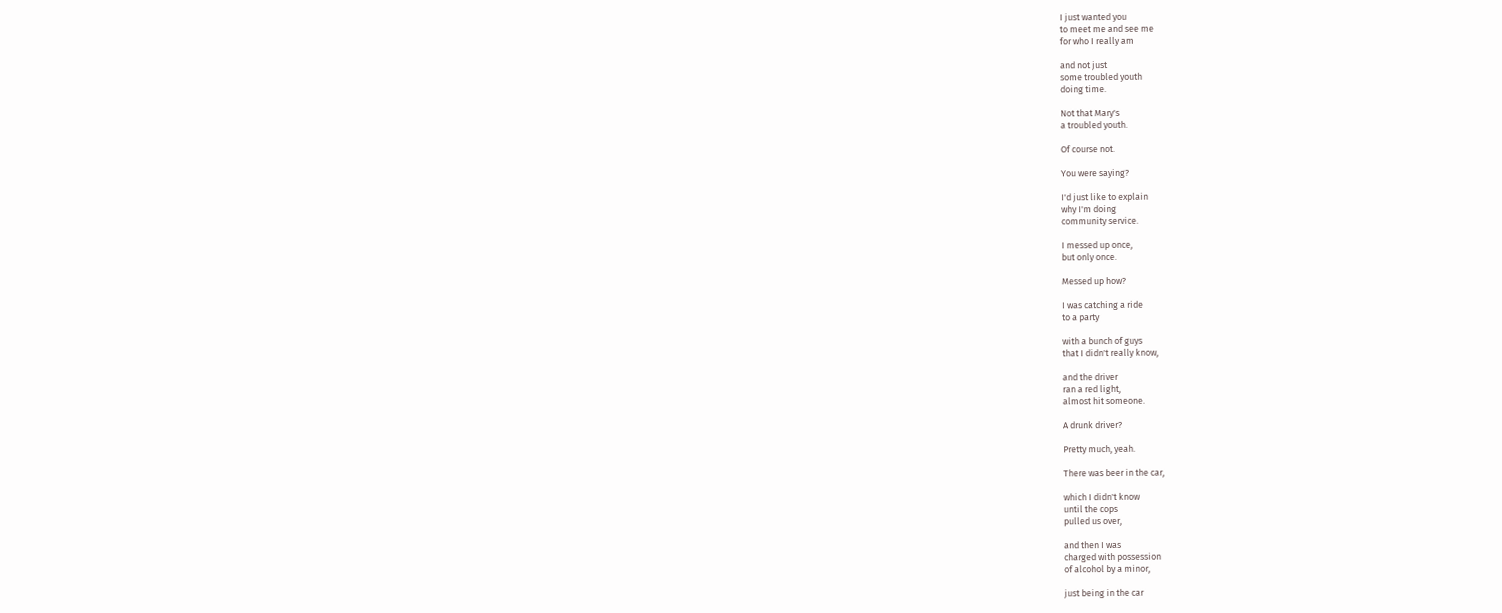I just wanted you
to meet me and see me
for who I really am

and not just
some troubled youth
doing time.

Not that Mary's
a troubled youth.

Of course not.

You were saying?

I'd just like to explain
why I'm doing
community service.

I messed up once,
but only once.

Messed up how?

I was catching a ride
to a party

with a bunch of guys
that I didn't really know,

and the driver
ran a red light,
almost hit someone.

A drunk driver?

Pretty much, yeah.

There was beer in the car,

which I didn't know
until the cops
pulled us over,

and then I was
charged with possession
of alcohol by a minor,

just being in the car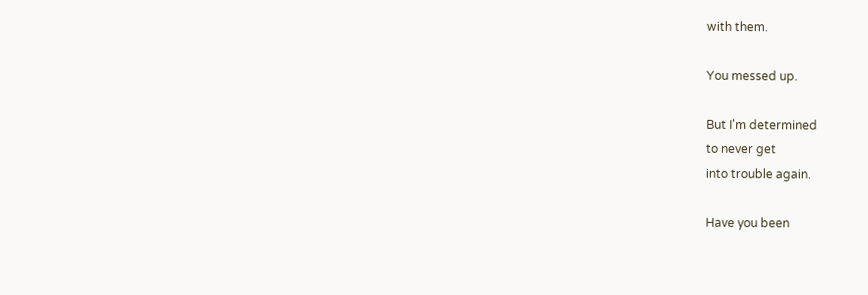with them.

You messed up.

But I'm determined
to never get
into trouble again.

Have you been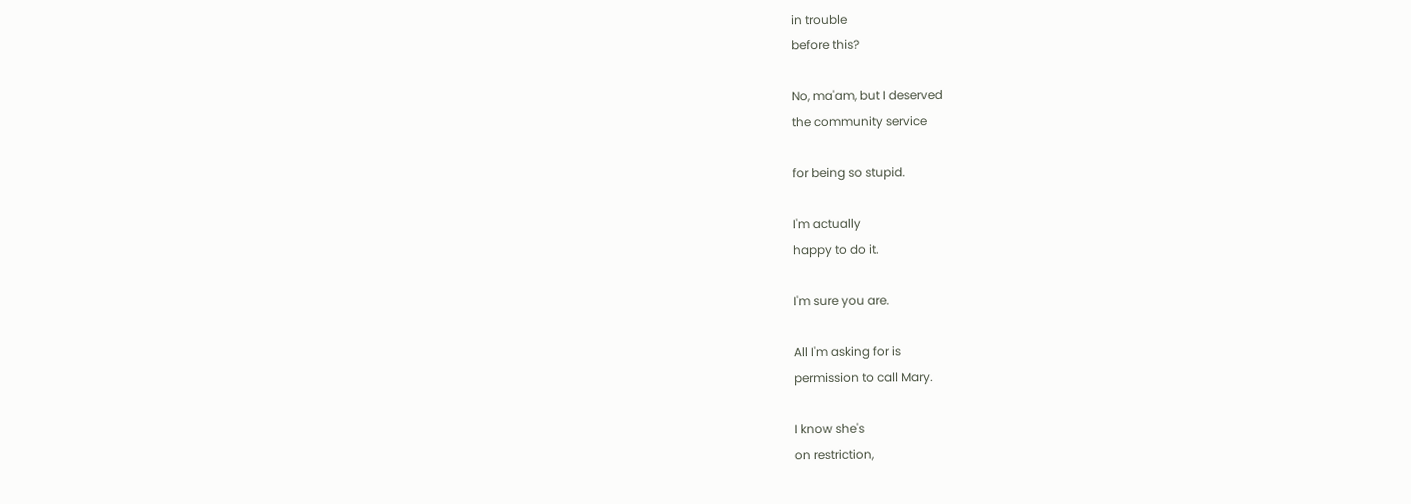in trouble
before this?

No, ma'am, but I deserved
the community service

for being so stupid.

I'm actually
happy to do it.

I'm sure you are.

All I'm asking for is
permission to call Mary.

I know she's
on restriction,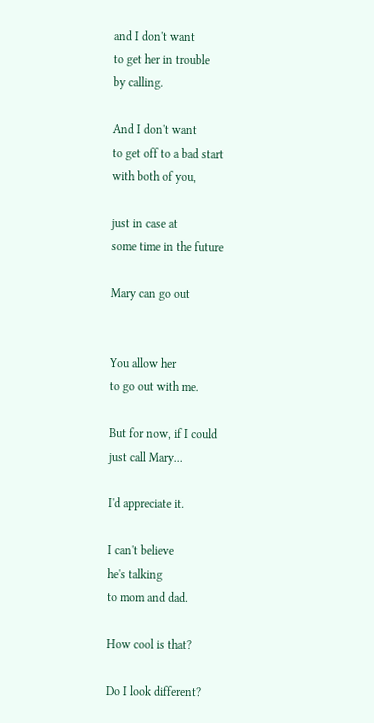and I don't want
to get her in trouble
by calling.

And I don't want
to get off to a bad start
with both of you,

just in case at
some time in the future

Mary can go out


You allow her
to go out with me.

But for now, if I could
just call Mary...

I'd appreciate it.

I can't believe
he's talking
to mom and dad.

How cool is that?

Do I look different?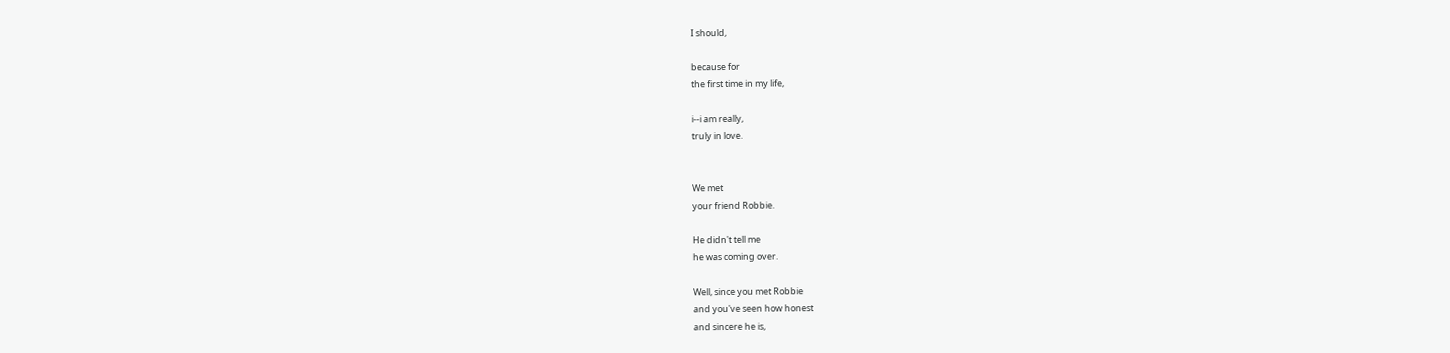I should,

because for
the first time in my life,

i--i am really,
truly in love.


We met
your friend Robbie.

He didn't tell me
he was coming over.

Well, since you met Robbie
and you've seen how honest
and sincere he is,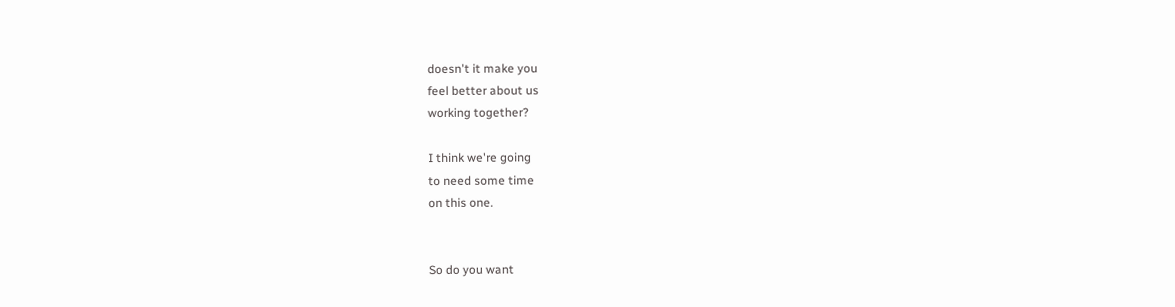doesn't it make you
feel better about us
working together?

I think we're going
to need some time
on this one.


So do you want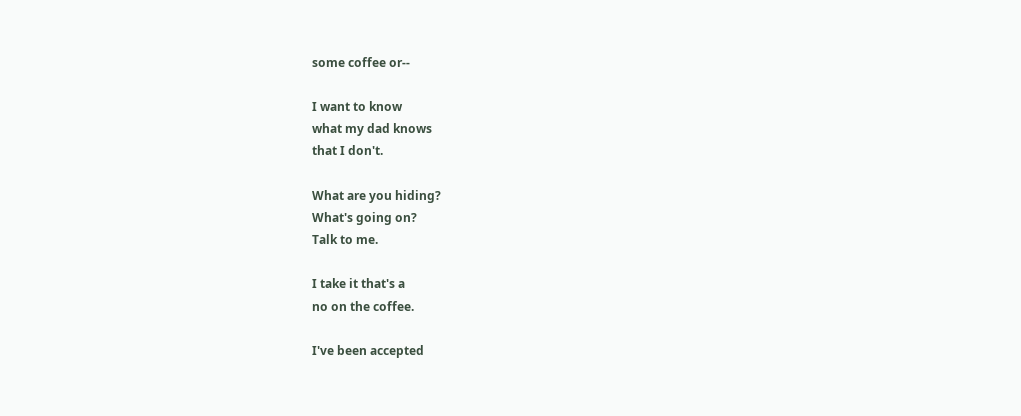some coffee or--

I want to know
what my dad knows
that I don't.

What are you hiding?
What's going on?
Talk to me.

I take it that's a
no on the coffee.

I've been accepted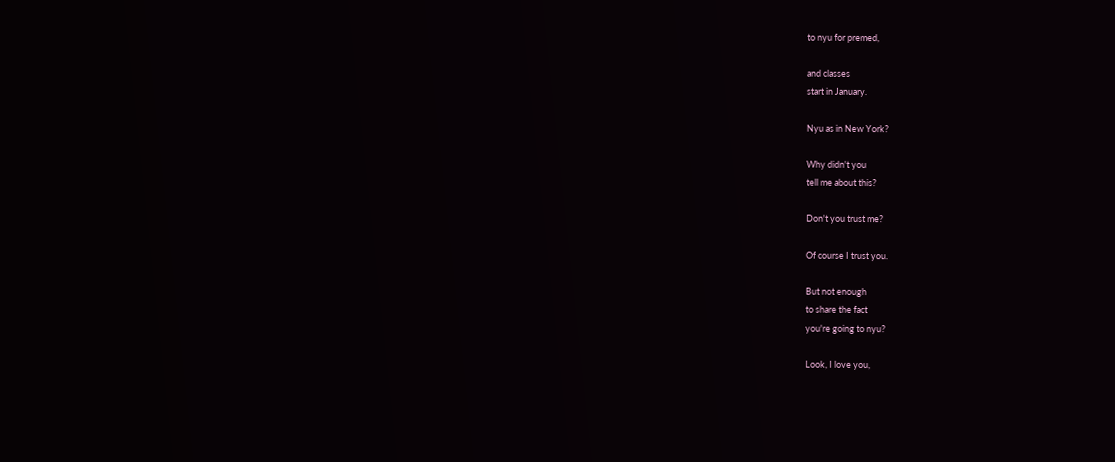to nyu for premed,

and classes
start in January.

Nyu as in New York?

Why didn't you
tell me about this?

Don't you trust me?

Of course I trust you.

But not enough
to share the fact
you're going to nyu?

Look, I love you,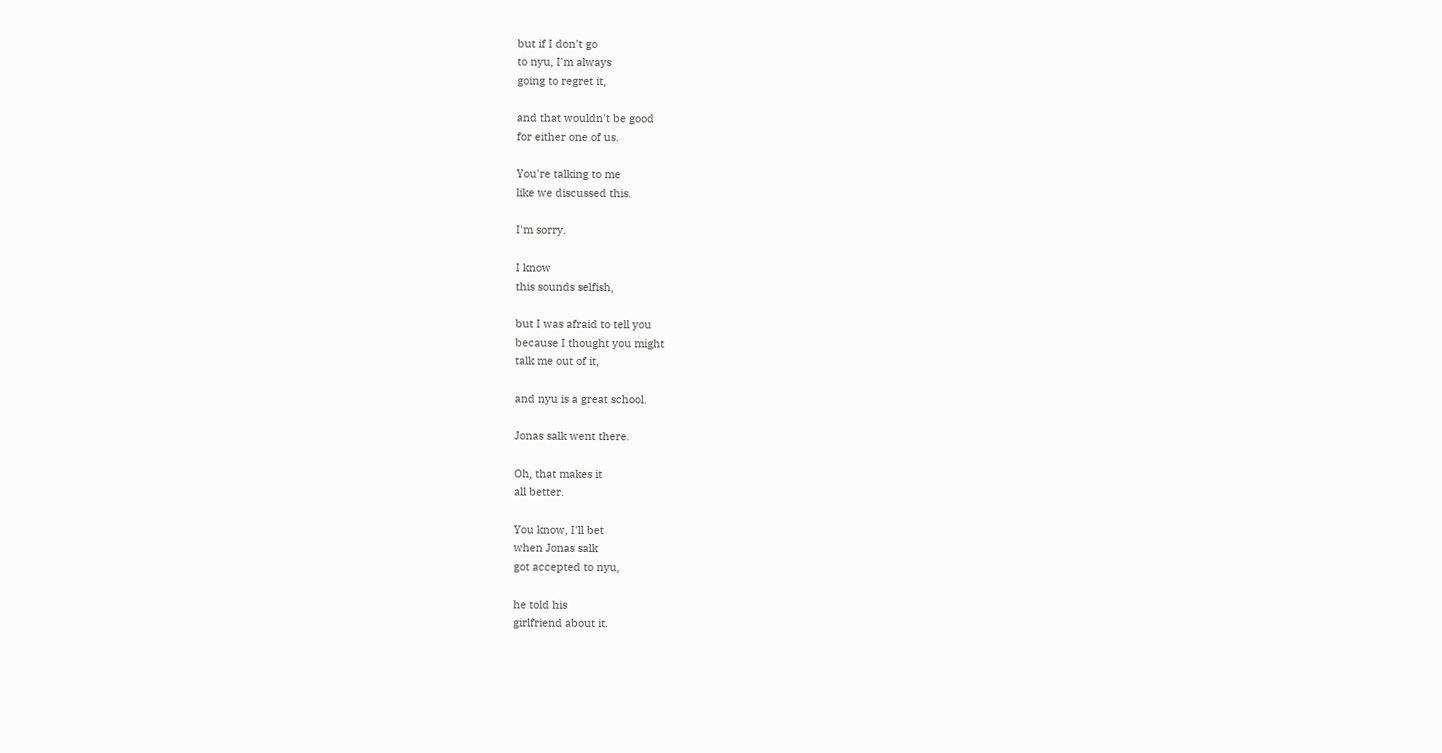but if I don't go
to nyu, I'm always
going to regret it,

and that wouldn't be good
for either one of us.

You're talking to me
like we discussed this.

I'm sorry.

I know
this sounds selfish,

but I was afraid to tell you
because I thought you might
talk me out of it,

and nyu is a great school.

Jonas salk went there.

Oh, that makes it
all better.

You know, I'll bet
when Jonas salk
got accepted to nyu,

he told his
girlfriend about it.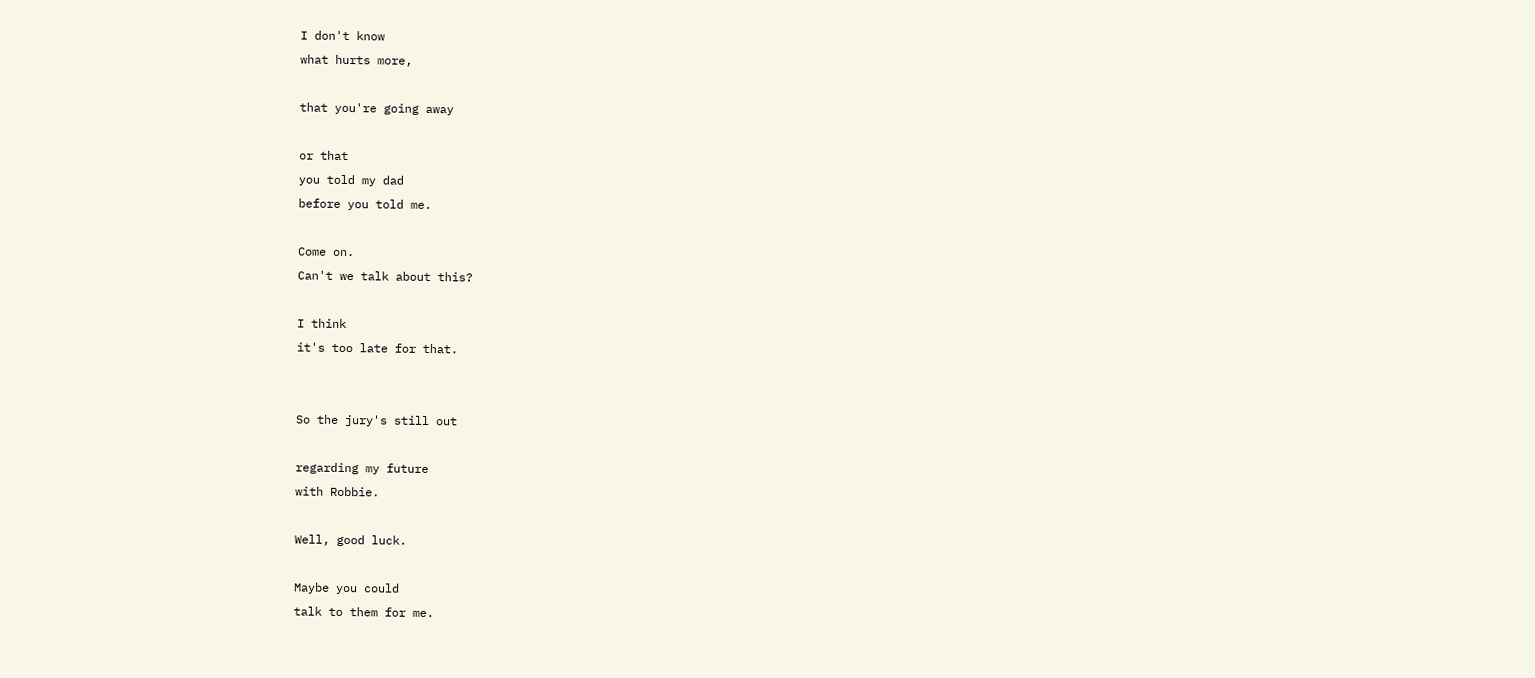I don't know
what hurts more,

that you're going away

or that
you told my dad
before you told me.

Come on.
Can't we talk about this?

I think
it's too late for that.


So the jury's still out

regarding my future
with Robbie.

Well, good luck.

Maybe you could
talk to them for me.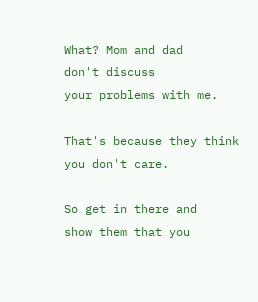What? Mom and dad
don't discuss
your problems with me.

That's because they think
you don't care.

So get in there and
show them that you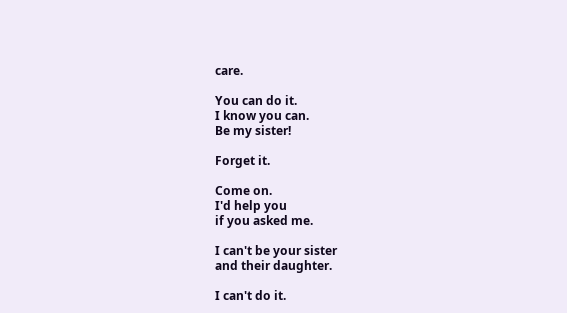care.

You can do it.
I know you can.
Be my sister!

Forget it.

Come on.
I'd help you
if you asked me.

I can't be your sister
and their daughter.

I can't do it.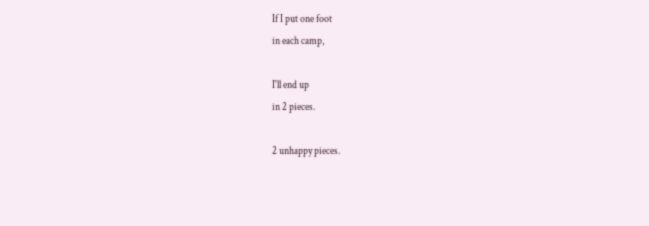If I put one foot
in each camp,

I'll end up
in 2 pieces.

2 unhappy pieces.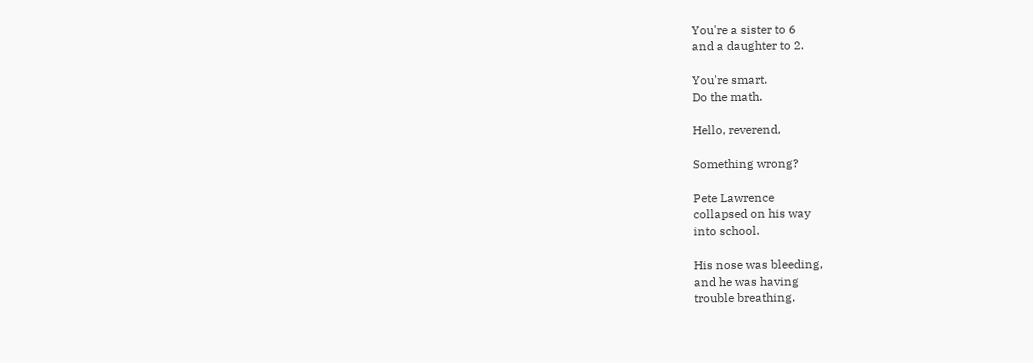You're a sister to 6
and a daughter to 2.

You're smart.
Do the math.

Hello, reverend,

Something wrong?

Pete Lawrence
collapsed on his way
into school.

His nose was bleeding,
and he was having
trouble breathing.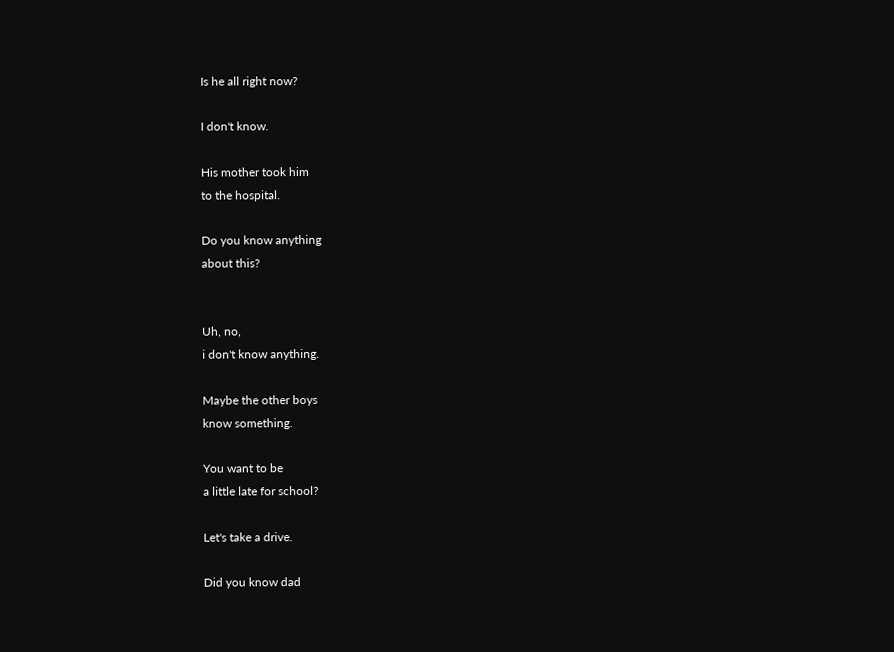Is he all right now?

I don't know.

His mother took him
to the hospital.

Do you know anything
about this?


Uh, no,
i don't know anything.

Maybe the other boys
know something.

You want to be
a little late for school?

Let's take a drive.

Did you know dad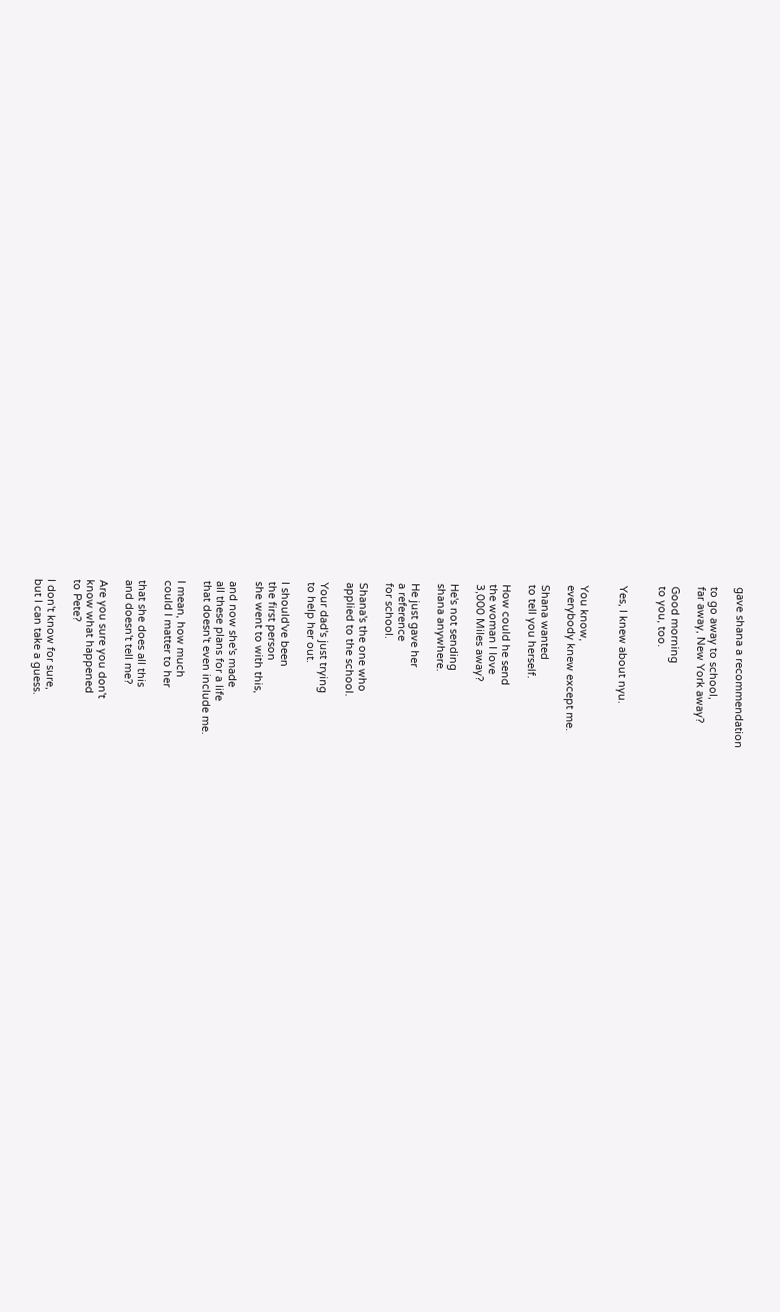gave shana a recommendation

to go away to school,
far away, New York away?

Good morning
to you, too.


Yes, I knew about nyu.


You know,
everybody knew except me.

Shana wanted
to tell you herself.

How could he send
the woman I love
3,000 Miles away?

He's not sending
shana anywhere.

He just gave her
a reference
for school.

Shana's the one who
applied to the school.

Your dad's just trying
to help her out.

I should've been
the first person
she went to with this,

and now she's made
all these plans for a life
that doesn't even include me.

I mean, how much
could I matter to her

that she does all this
and doesn't tell me?

Are you sure you don't
know what happened
to Pete?

I don't know for sure,
but I can take a guess.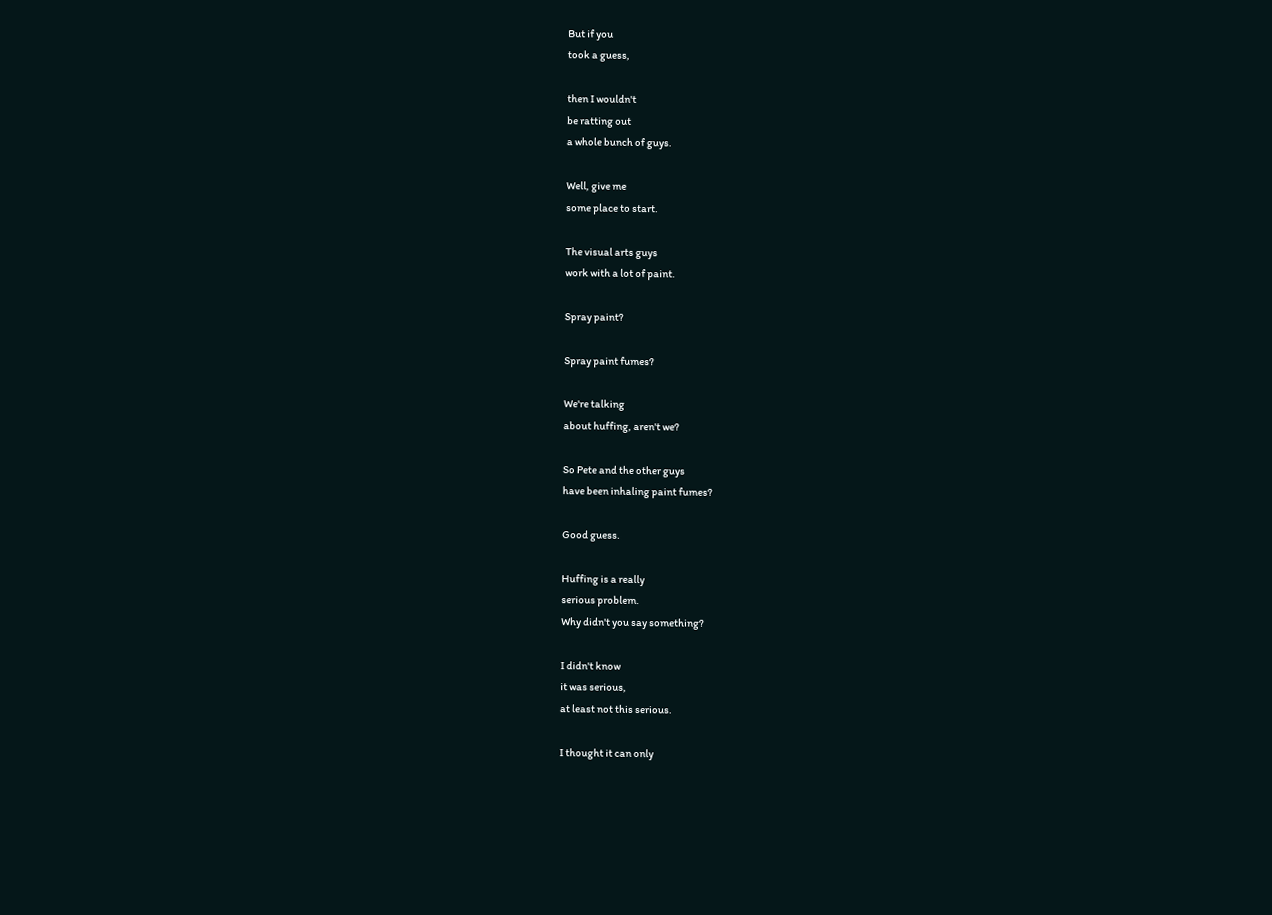But if you
took a guess,

then I wouldn't
be ratting out
a whole bunch of guys.

Well, give me
some place to start.

The visual arts guys
work with a lot of paint.

Spray paint?

Spray paint fumes?

We're talking
about huffing, aren't we?

So Pete and the other guys
have been inhaling paint fumes?

Good guess.

Huffing is a really
serious problem.
Why didn't you say something?

I didn't know
it was serious,
at least not this serious.

I thought it can only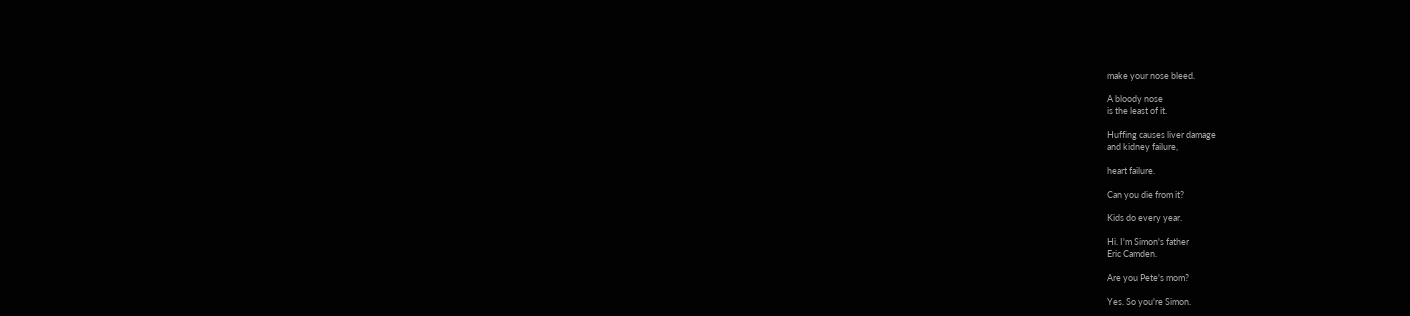make your nose bleed.

A bloody nose
is the least of it.

Huffing causes liver damage
and kidney failure,

heart failure.

Can you die from it?

Kids do every year.

Hi. I'm Simon's father
Eric Camden.

Are you Pete's mom?

Yes. So you're Simon.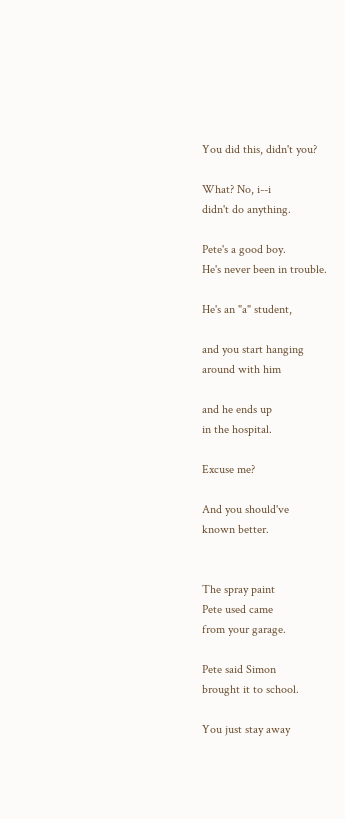You did this, didn't you?

What? No, i--i
didn't do anything.

Pete's a good boy.
He's never been in trouble.

He's an "a" student,

and you start hanging
around with him

and he ends up
in the hospital.

Excuse me?

And you should've
known better.


The spray paint
Pete used came
from your garage.

Pete said Simon
brought it to school.

You just stay away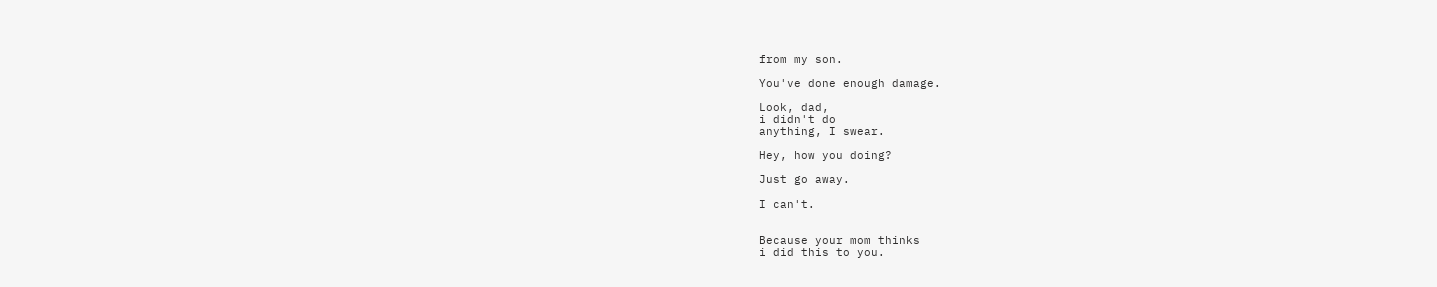from my son.

You've done enough damage.

Look, dad,
i didn't do
anything, I swear.

Hey, how you doing?

Just go away.

I can't.


Because your mom thinks
i did this to you.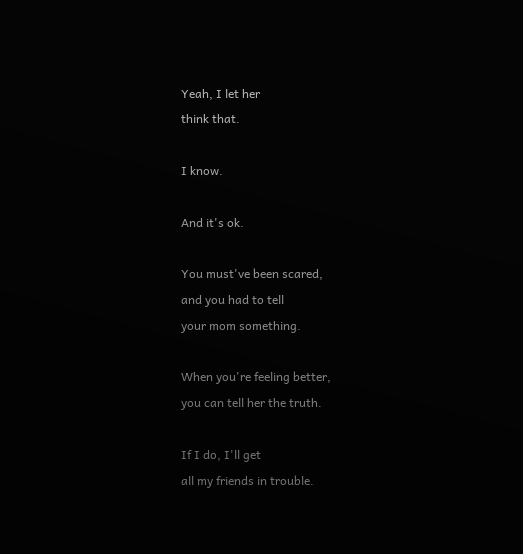Yeah, I let her
think that.

I know.

And it's ok.

You must've been scared,
and you had to tell
your mom something.

When you're feeling better,
you can tell her the truth.

If I do, I'll get
all my friends in trouble.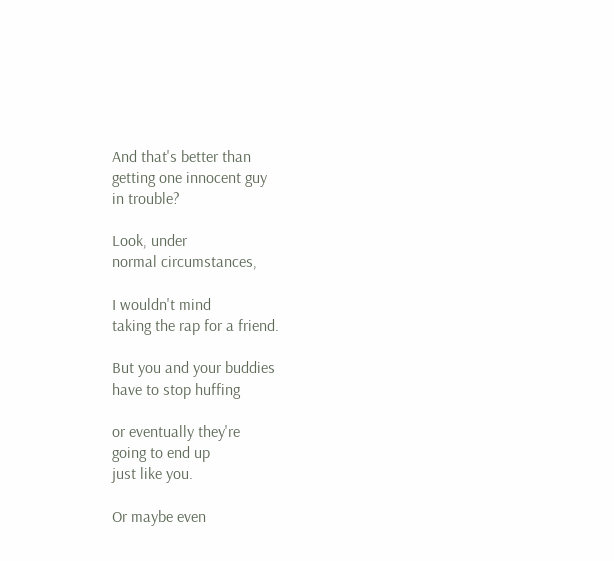And that's better than
getting one innocent guy
in trouble?

Look, under
normal circumstances,

I wouldn't mind
taking the rap for a friend.

But you and your buddies
have to stop huffing

or eventually they're
going to end up
just like you.

Or maybe even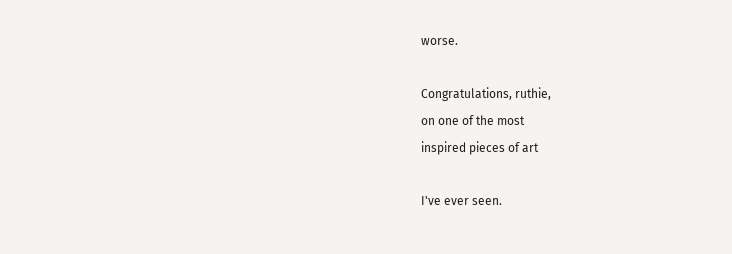worse.

Congratulations, ruthie,
on one of the most
inspired pieces of art

I've ever seen.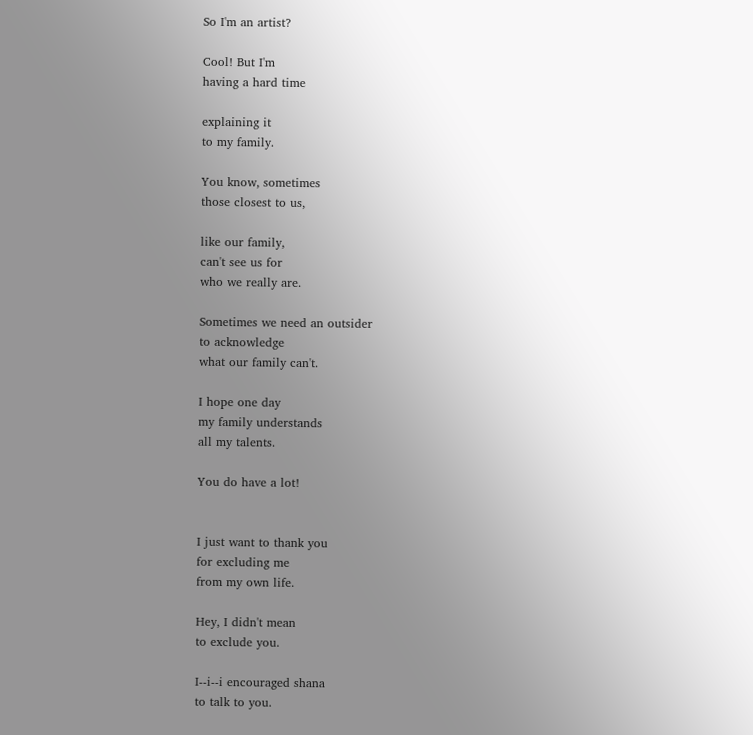So I'm an artist?

Cool! But I'm
having a hard time

explaining it
to my family.

You know, sometimes
those closest to us,

like our family,
can't see us for
who we really are.

Sometimes we need an outsider
to acknowledge
what our family can't.

I hope one day
my family understands
all my talents.

You do have a lot!


I just want to thank you
for excluding me
from my own life.

Hey, I didn't mean
to exclude you.

I--i--i encouraged shana
to talk to you.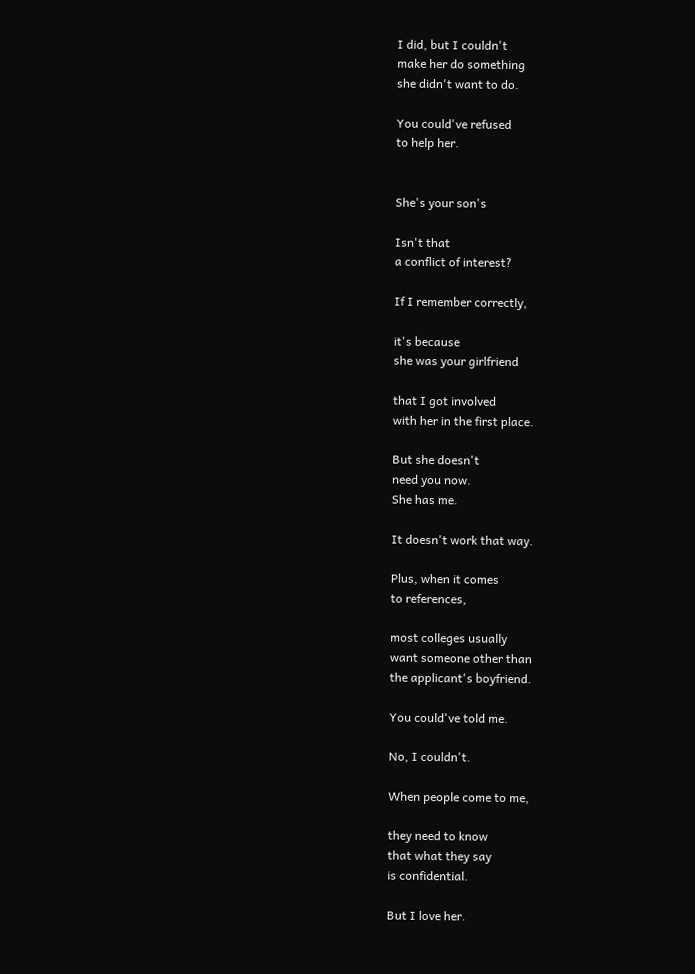I did, but I couldn't
make her do something
she didn't want to do.

You could've refused
to help her.


She's your son's

Isn't that
a conflict of interest?

If I remember correctly,

it's because
she was your girlfriend

that I got involved
with her in the first place.

But she doesn't
need you now.
She has me.

It doesn't work that way.

Plus, when it comes
to references,

most colleges usually
want someone other than
the applicant's boyfriend.

You could've told me.

No, I couldn't.

When people come to me,

they need to know
that what they say
is confidential.

But I love her.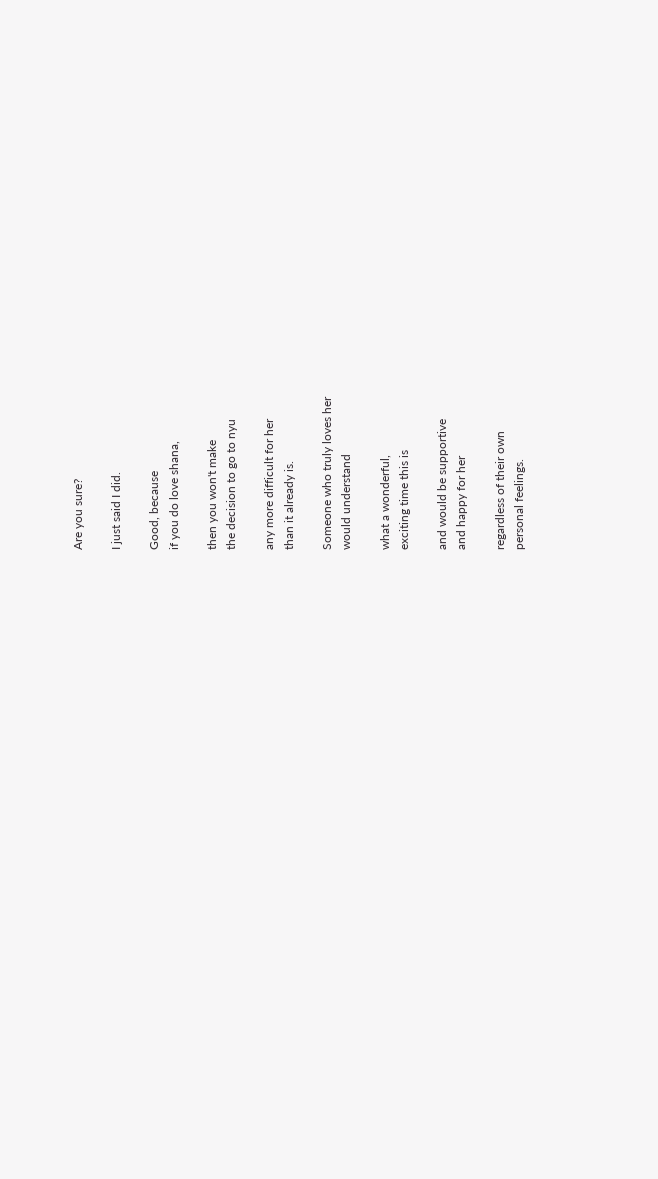Are you sure?

I just said I did.

Good, because
if you do love shana,

then you won't make
the decision to go to nyu

any more difficult for her
than it already is.

Someone who truly loves her
would understand

what a wonderful,
exciting time this is

and would be supportive
and happy for her

regardless of their own
personal feelings.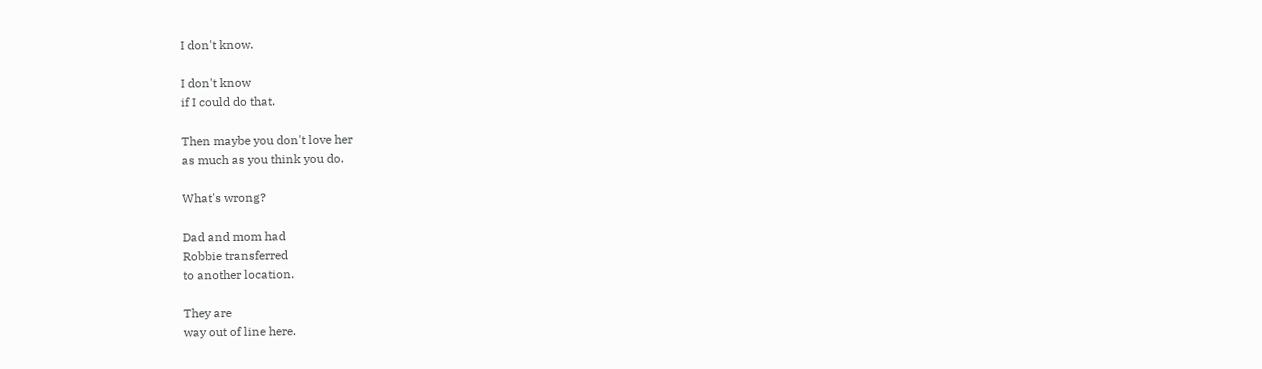I don't know.

I don't know
if I could do that.

Then maybe you don't love her
as much as you think you do.

What's wrong?

Dad and mom had
Robbie transferred
to another location.

They are
way out of line here.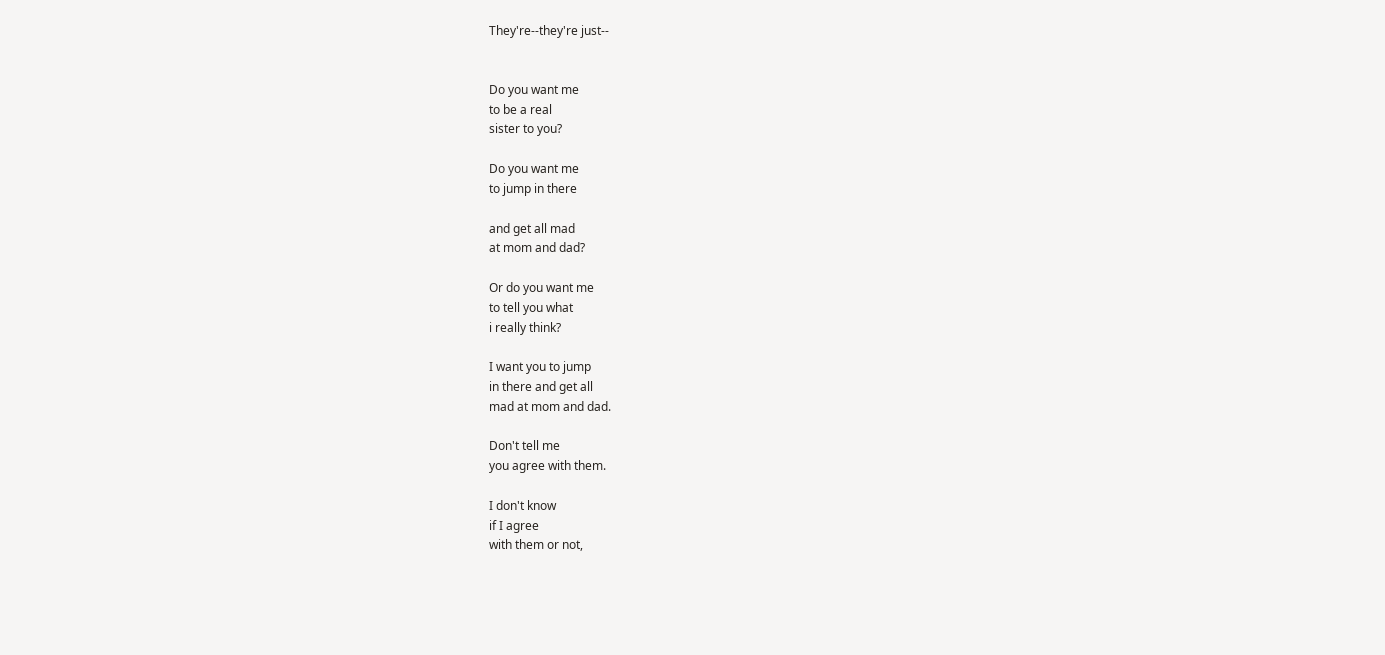They're--they're just--


Do you want me
to be a real
sister to you?

Do you want me
to jump in there

and get all mad
at mom and dad?

Or do you want me
to tell you what
i really think?

I want you to jump
in there and get all
mad at mom and dad.

Don't tell me
you agree with them.

I don't know
if I agree
with them or not,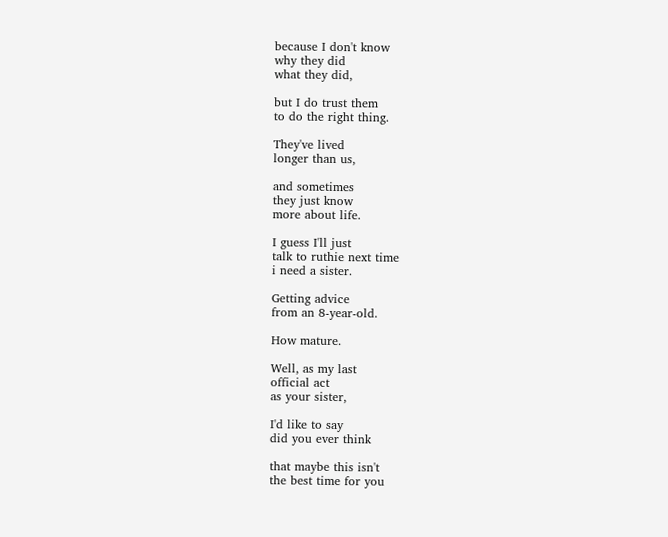because I don't know
why they did
what they did,

but I do trust them
to do the right thing.

They've lived
longer than us,

and sometimes
they just know
more about life.

I guess I'll just
talk to ruthie next time
i need a sister.

Getting advice
from an 8-year-old.

How mature.

Well, as my last
official act
as your sister,

I'd like to say
did you ever think

that maybe this isn't
the best time for you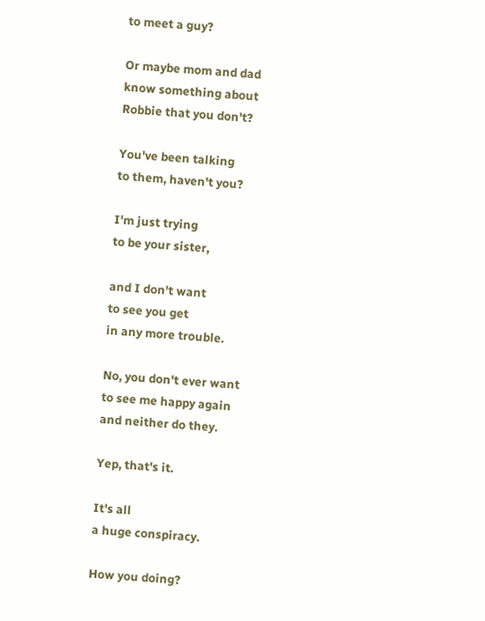to meet a guy?

Or maybe mom and dad
know something about
Robbie that you don't?

You've been talking
to them, haven't you?

I'm just trying
to be your sister,

and I don't want
to see you get
in any more trouble.

No, you don't ever want
to see me happy again
and neither do they.

Yep, that's it.

It's all
a huge conspiracy.

How you doing?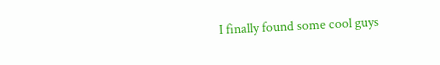I finally found some cool guys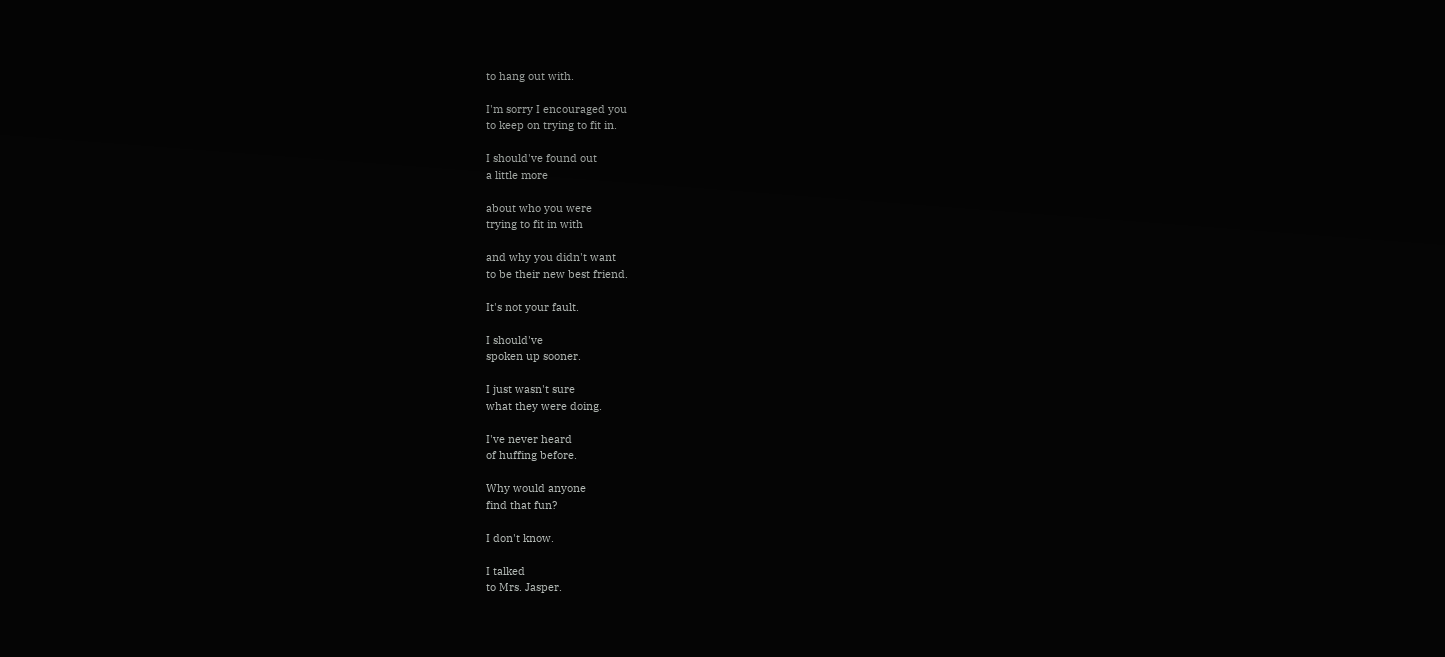to hang out with.

I'm sorry I encouraged you
to keep on trying to fit in.

I should've found out
a little more

about who you were
trying to fit in with

and why you didn't want
to be their new best friend.

It's not your fault.

I should've
spoken up sooner.

I just wasn't sure
what they were doing.

I've never heard
of huffing before.

Why would anyone
find that fun?

I don't know.

I talked
to Mrs. Jasper.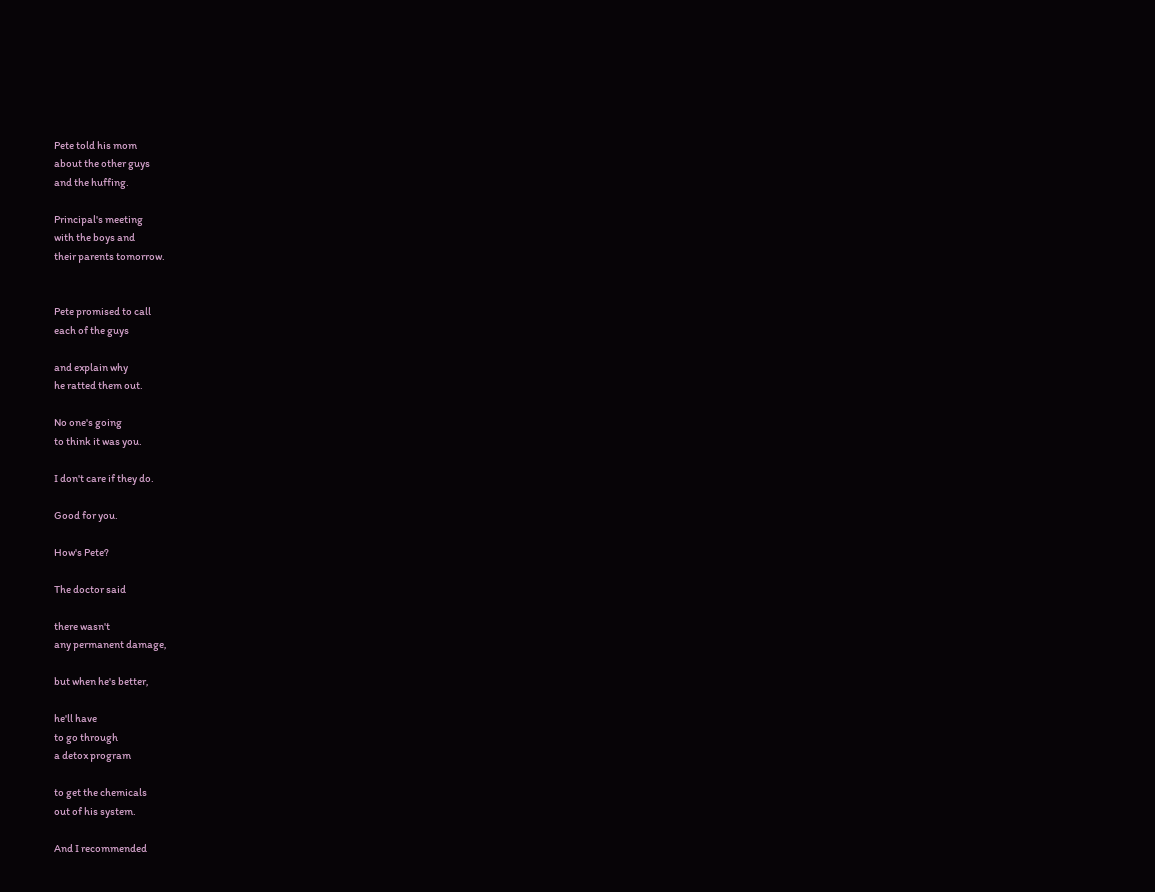Pete told his mom
about the other guys
and the huffing.

Principal's meeting
with the boys and
their parents tomorrow.


Pete promised to call
each of the guys

and explain why
he ratted them out.

No one's going
to think it was you.

I don't care if they do.

Good for you.

How's Pete?

The doctor said

there wasn't
any permanent damage,

but when he's better,

he'll have
to go through
a detox program

to get the chemicals
out of his system.

And I recommended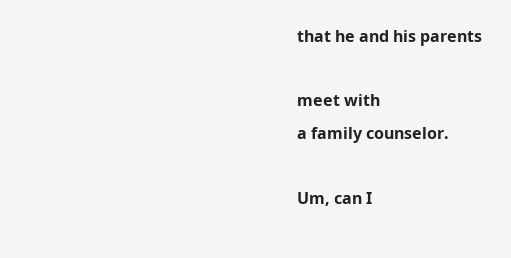that he and his parents

meet with
a family counselor.

Um, can I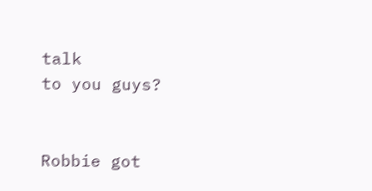talk
to you guys?


Robbie got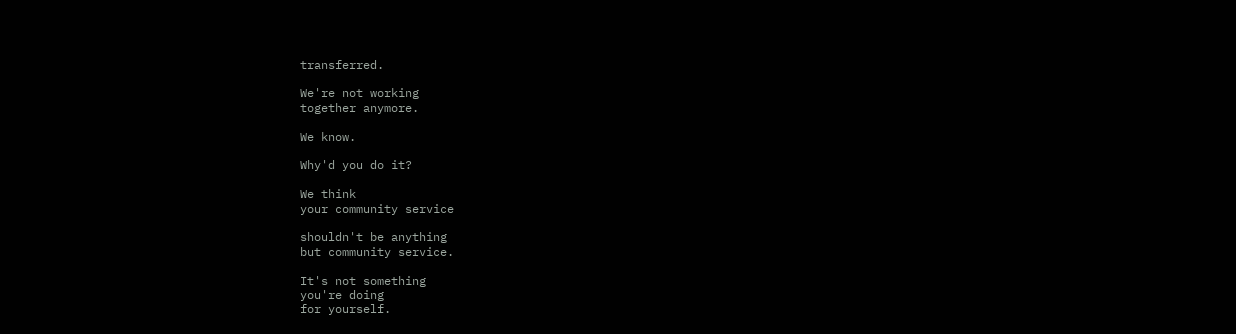transferred.

We're not working
together anymore.

We know.

Why'd you do it?

We think
your community service

shouldn't be anything
but community service.

It's not something
you're doing
for yourself.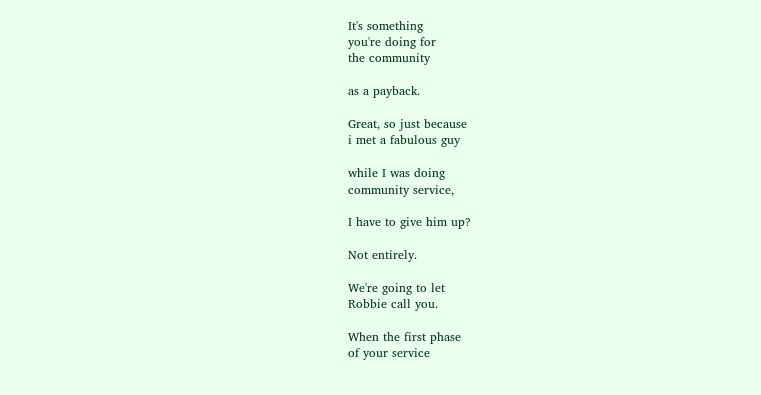It's something
you're doing for
the community

as a payback.

Great, so just because
i met a fabulous guy

while I was doing
community service,

I have to give him up?

Not entirely.

We're going to let
Robbie call you.

When the first phase
of your service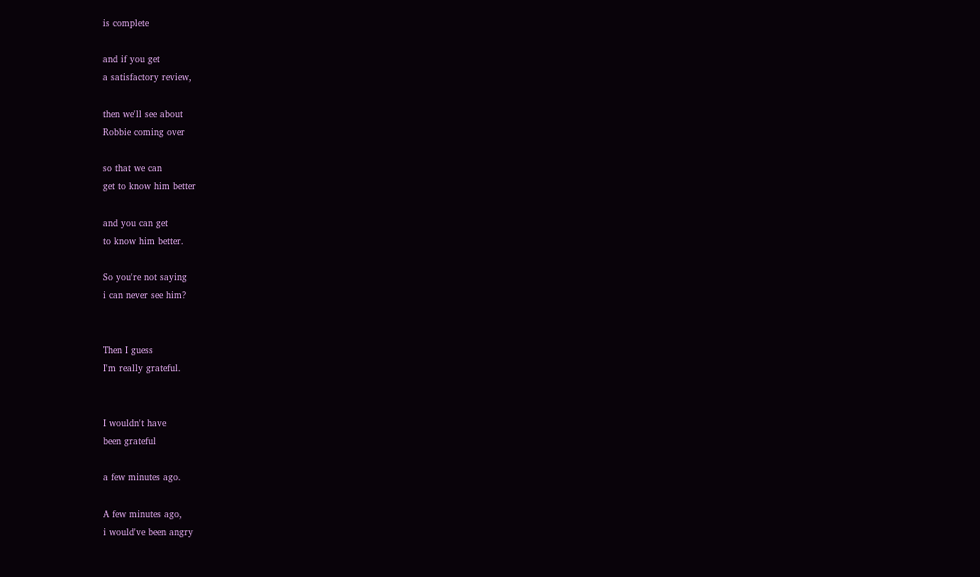is complete

and if you get
a satisfactory review,

then we'll see about
Robbie coming over

so that we can
get to know him better

and you can get
to know him better.

So you're not saying
i can never see him?


Then I guess
I'm really grateful.


I wouldn't have
been grateful

a few minutes ago.

A few minutes ago,
i would've been angry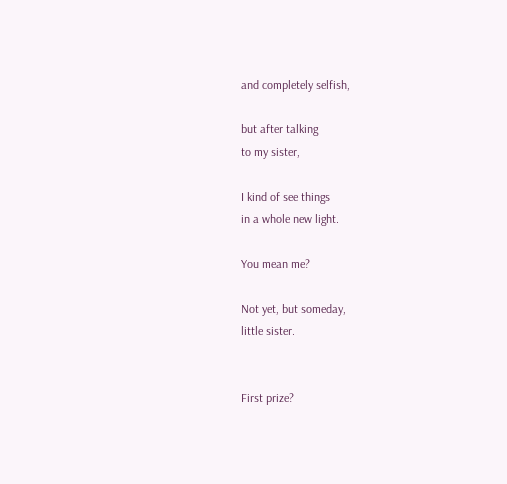and completely selfish,

but after talking
to my sister,

I kind of see things
in a whole new light.

You mean me?

Not yet, but someday,
little sister.


First prize?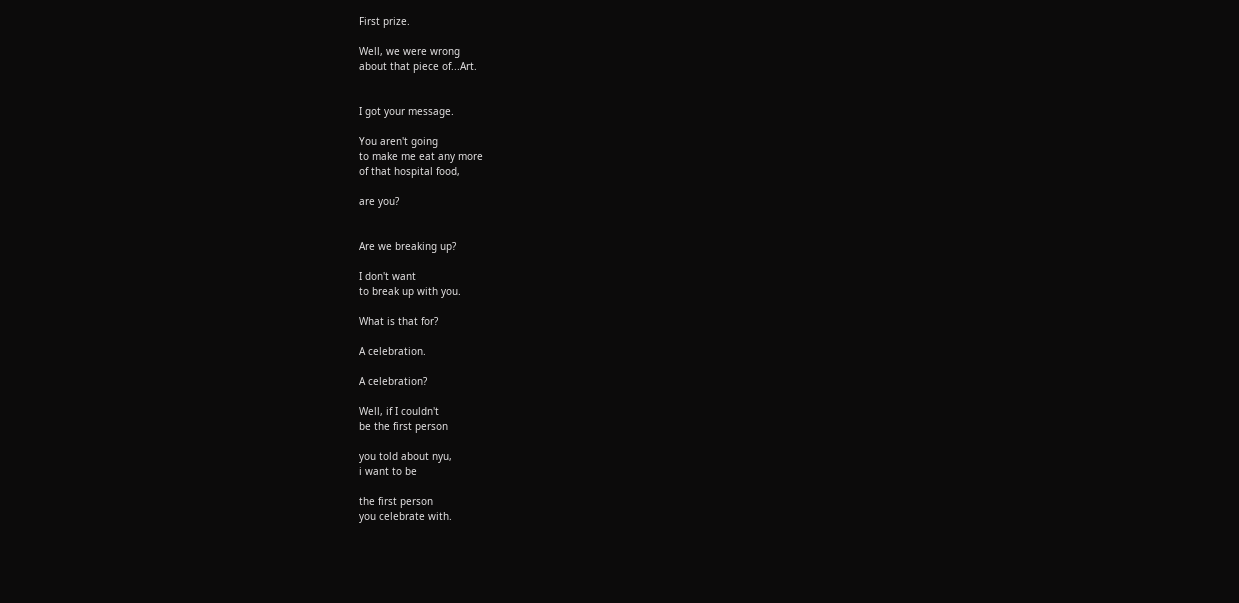First prize.

Well, we were wrong
about that piece of...Art.


I got your message.

You aren't going
to make me eat any more
of that hospital food,

are you?


Are we breaking up?

I don't want
to break up with you.

What is that for?

A celebration.

A celebration?

Well, if I couldn't
be the first person

you told about nyu,
i want to be

the first person
you celebrate with.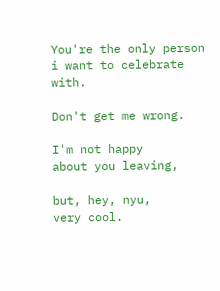You're the only person
i want to celebrate with.

Don't get me wrong.

I'm not happy
about you leaving,

but, hey, nyu,
very cool.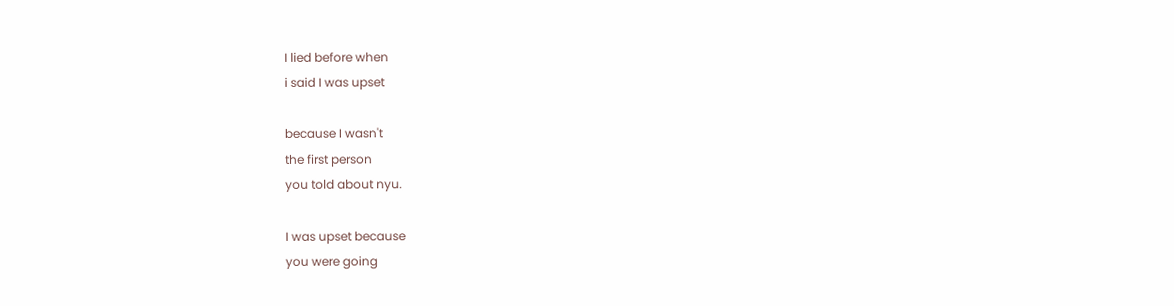I lied before when
i said I was upset

because I wasn't
the first person
you told about nyu.

I was upset because
you were going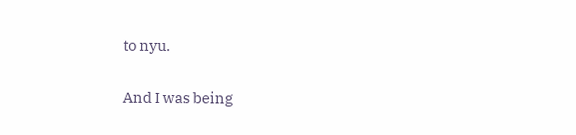to nyu.

And I was being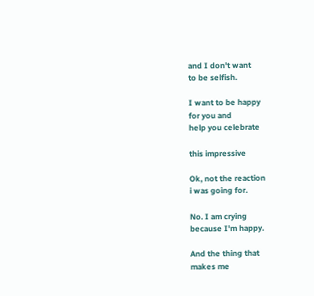and I don't want
to be selfish.

I want to be happy
for you and
help you celebrate

this impressive

Ok, not the reaction
i was going for.

No. I am crying
because I'm happy.

And the thing that
makes me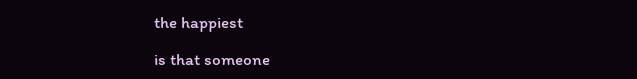the happiest

is that someone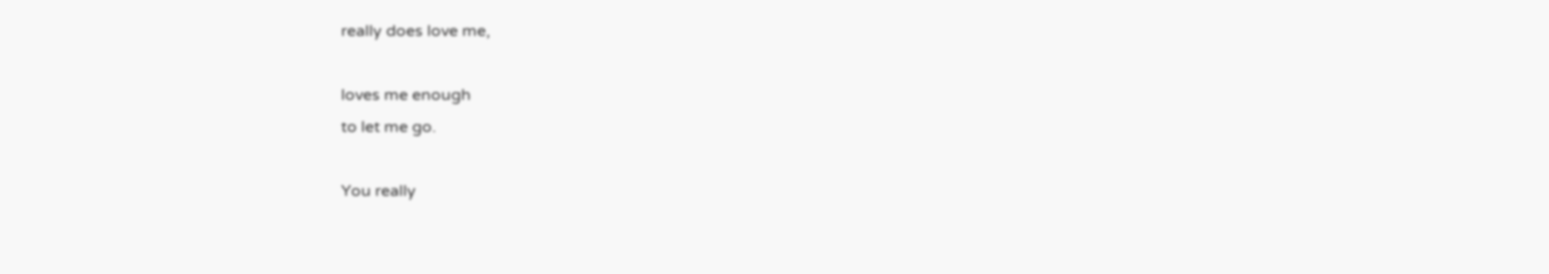really does love me,

loves me enough
to let me go.

You really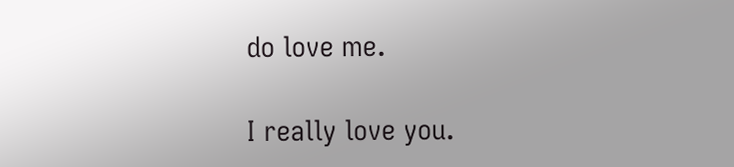do love me.

I really love you.